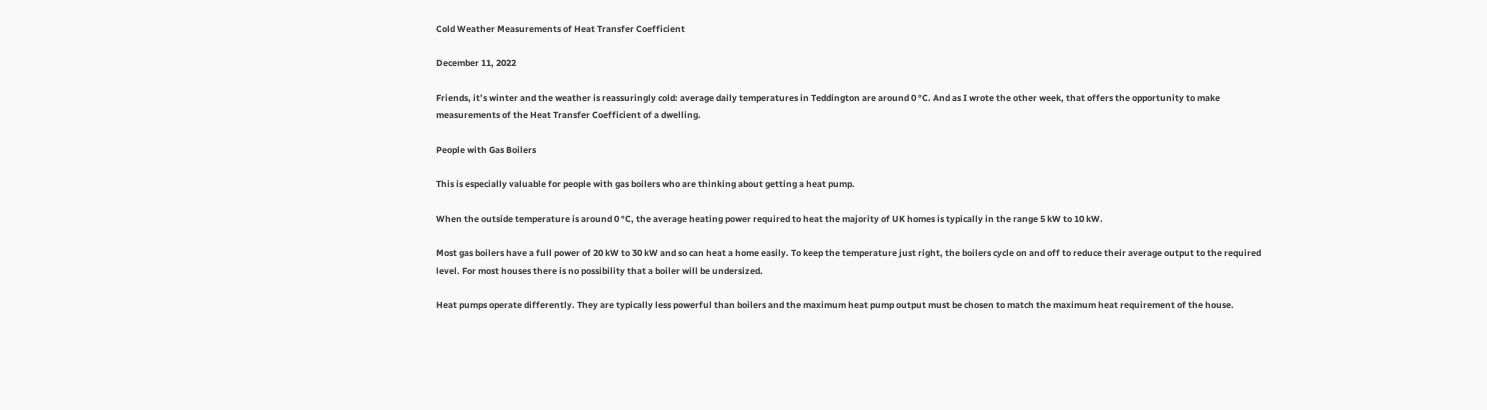Cold Weather Measurements of Heat Transfer Coefficient

December 11, 2022

Friends, it’s winter and the weather is reassuringly cold: average daily temperatures in Teddington are around 0 °C. And as I wrote the other week, that offers the opportunity to make measurements of the Heat Transfer Coefficient of a dwelling.

People with Gas Boilers

This is especially valuable for people with gas boilers who are thinking about getting a heat pump.

When the outside temperature is around 0 °C, the average heating power required to heat the majority of UK homes is typically in the range 5 kW to 10 kW.

Most gas boilers have a full power of 20 kW to 30 kW and so can heat a home easily. To keep the temperature just right, the boilers cycle on and off to reduce their average output to the required level. For most houses there is no possibility that a boiler will be undersized.

Heat pumps operate differently. They are typically less powerful than boilers and the maximum heat pump output must be chosen to match the maximum heat requirement of the house.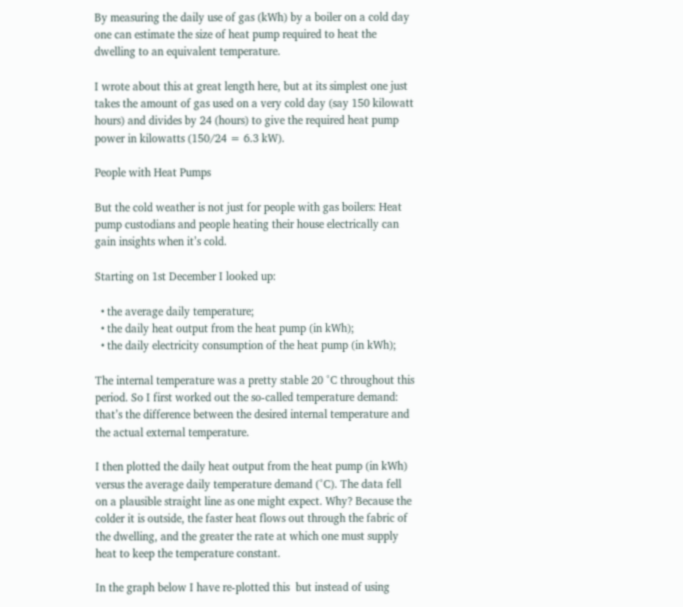By measuring the daily use of gas (kWh) by a boiler on a cold day one can estimate the size of heat pump required to heat the dwelling to an equivalent temperature.

I wrote about this at great length here, but at its simplest one just takes the amount of gas used on a very cold day (say 150 kilowatt hours) and divides by 24 (hours) to give the required heat pump power in kilowatts (150/24 = 6.3 kW).

People with Heat Pumps

But the cold weather is not just for people with gas boilers: Heat pump custodians and people heating their house electrically can gain insights when it’s cold.

Starting on 1st December I looked up:

  • the average daily temperature;
  • the daily heat output from the heat pump (in kWh);
  • the daily electricity consumption of the heat pump (in kWh);

The internal temperature was a pretty stable 20 °C throughout this period. So I first worked out the so-called temperature demand: that’s the difference between the desired internal temperature and the actual external temperature.

I then plotted the daily heat output from the heat pump (in kWh) versus the average daily temperature demand (°C). The data fell on a plausible straight line as one might expect. Why? Because the colder it is outside, the faster heat flows out through the fabric of the dwelling, and the greater the rate at which one must supply heat to keep the temperature constant.

In the graph below I have re-plotted this  but instead of using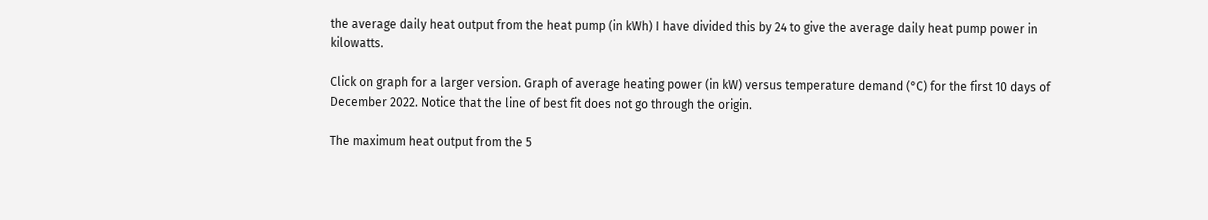the average daily heat output from the heat pump (in kWh) I have divided this by 24 to give the average daily heat pump power in kilowatts.

Click on graph for a larger version. Graph of average heating power (in kW) versus temperature demand (°C) for the first 10 days of December 2022. Notice that the line of best fit does not go through the origin.

The maximum heat output from the 5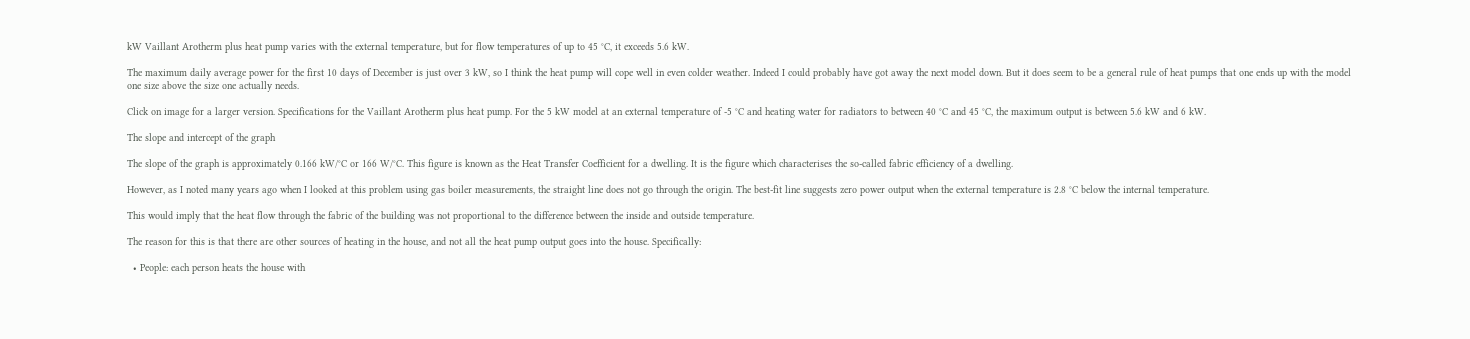kW Vaillant Arotherm plus heat pump varies with the external temperature, but for flow temperatures of up to 45 °C, it exceeds 5.6 kW.

The maximum daily average power for the first 10 days of December is just over 3 kW, so I think the heat pump will cope well in even colder weather. Indeed I could probably have got away the next model down. But it does seem to be a general rule of heat pumps that one ends up with the model one size above the size one actually needs.

Click on image for a larger version. Specifications for the Vaillant Arotherm plus heat pump. For the 5 kW model at an external temperature of -5 °C and heating water for radiators to between 40 °C and 45 °C, the maximum output is between 5.6 kW and 6 kW.

The slope and intercept of the graph

The slope of the graph is approximately 0.166 kW/°C or 166 W/°C. This figure is known as the Heat Transfer Coefficient for a dwelling. It is the figure which characterises the so-called fabric efficiency of a dwelling.

However, as I noted many years ago when I looked at this problem using gas boiler measurements, the straight line does not go through the origin. The best-fit line suggests zero power output when the external temperature is 2.8 °C below the internal temperature.

This would imply that the heat flow through the fabric of the building was not proportional to the difference between the inside and outside temperature.

The reason for this is that there are other sources of heating in the house, and not all the heat pump output goes into the house. Specifically:

  • People: each person heats the house with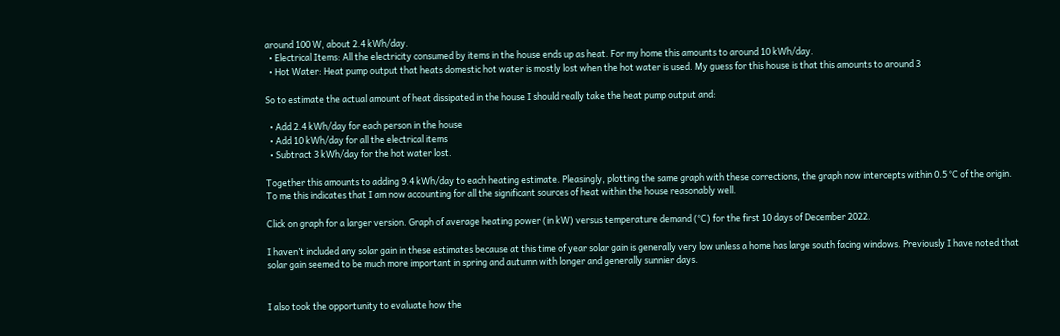around 100 W, about 2.4 kWh/day.
  • Electrical Items: All the electricity consumed by items in the house ends up as heat. For my home this amounts to around 10 kWh/day.
  • Hot Water: Heat pump output that heats domestic hot water is mostly lost when the hot water is used. My guess for this house is that this amounts to around 3

So to estimate the actual amount of heat dissipated in the house I should really take the heat pump output and:

  • Add 2.4 kWh/day for each person in the house
  • Add 10 kWh/day for all the electrical items
  • Subtract 3 kWh/day for the hot water lost.

Together this amounts to adding 9.4 kWh/day to each heating estimate. Pleasingly, plotting the same graph with these corrections, the graph now intercepts within 0.5 °C of the origin. To me this indicates that I am now accounting for all the significant sources of heat within the house reasonably well.

Click on graph for a larger version. Graph of average heating power (in kW) versus temperature demand (°C) for the first 10 days of December 2022.

I haven’t included any solar gain in these estimates because at this time of year solar gain is generally very low unless a home has large south facing windows. Previously I have noted that solar gain seemed to be much more important in spring and autumn with longer and generally sunnier days.


I also took the opportunity to evaluate how the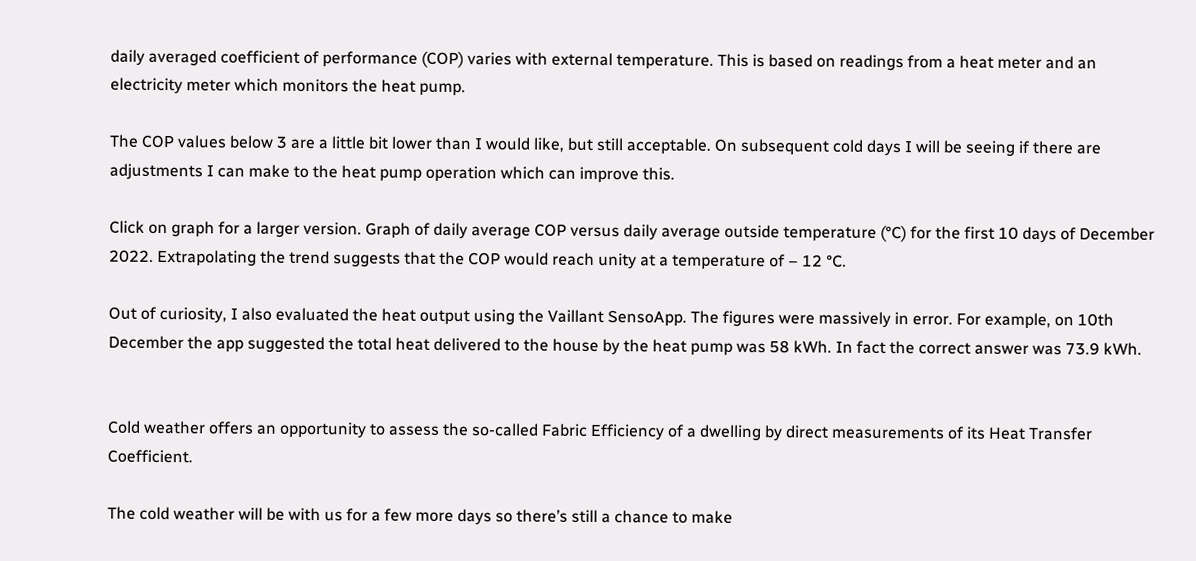daily averaged coefficient of performance (COP) varies with external temperature. This is based on readings from a heat meter and an electricity meter which monitors the heat pump.

The COP values below 3 are a little bit lower than I would like, but still acceptable. On subsequent cold days I will be seeing if there are adjustments I can make to the heat pump operation which can improve this.

Click on graph for a larger version. Graph of daily average COP versus daily average outside temperature (°C) for the first 10 days of December 2022. Extrapolating the trend suggests that the COP would reach unity at a temperature of – 12 °C.

Out of curiosity, I also evaluated the heat output using the Vaillant SensoApp. The figures were massively in error. For example, on 10th December the app suggested the total heat delivered to the house by the heat pump was 58 kWh. In fact the correct answer was 73.9 kWh.


Cold weather offers an opportunity to assess the so-called Fabric Efficiency of a dwelling by direct measurements of its Heat Transfer Coefficient.

The cold weather will be with us for a few more days so there’s still a chance to make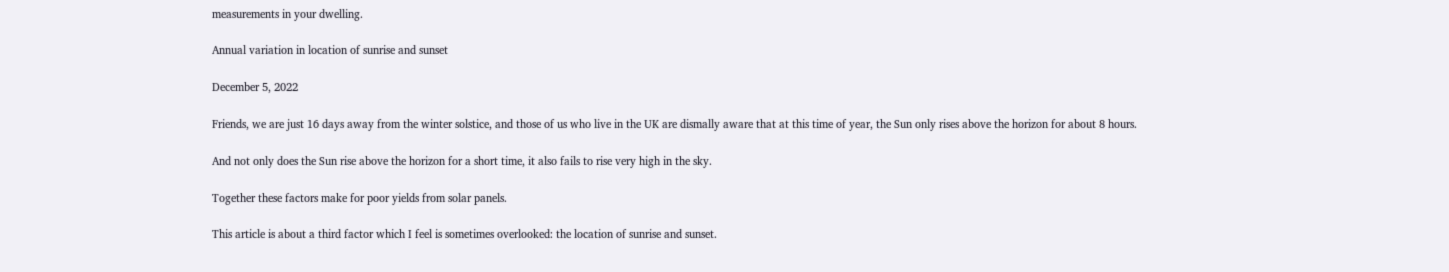measurements in your dwelling.

Annual variation in location of sunrise and sunset

December 5, 2022

Friends, we are just 16 days away from the winter solstice, and those of us who live in the UK are dismally aware that at this time of year, the Sun only rises above the horizon for about 8 hours.

And not only does the Sun rise above the horizon for a short time, it also fails to rise very high in the sky.

Together these factors make for poor yields from solar panels.

This article is about a third factor which I feel is sometimes overlooked: the location of sunrise and sunset.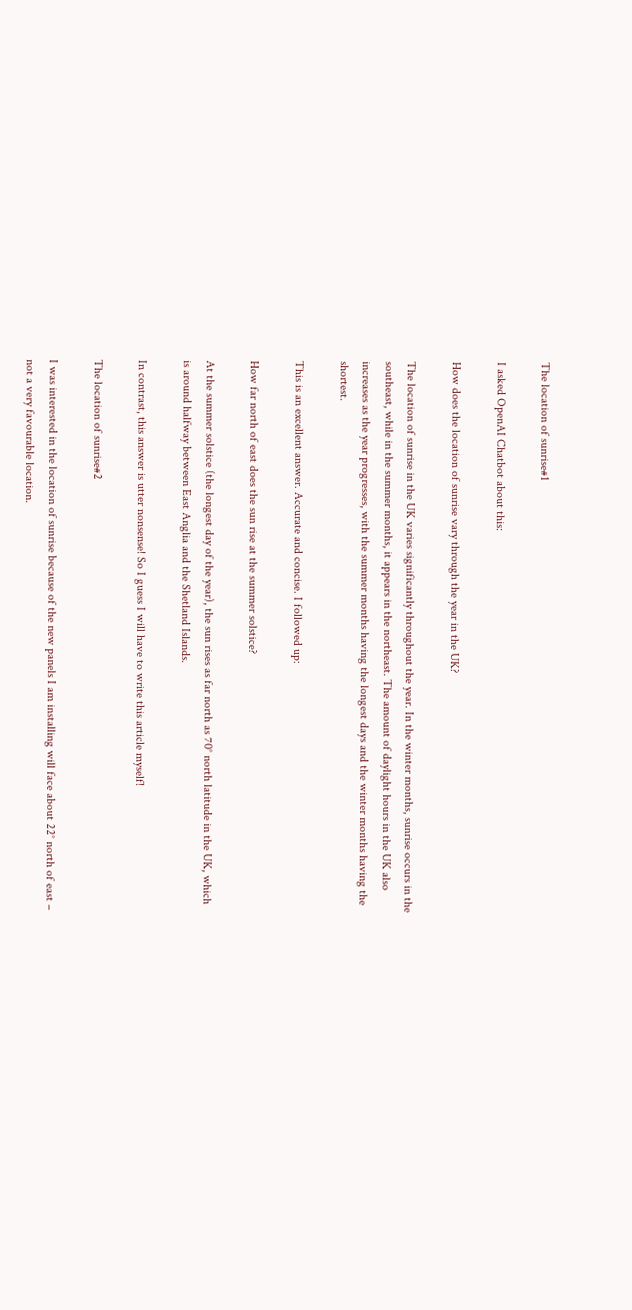The location of sunrise#1

I asked OpenAI Chatbot about this:

How does the location of sunrise vary through the year in the UK?

The location of sunrise in the UK varies significantly throughout the year. In the winter months, sunrise occurs in the southeast, while in the summer months, it appears in the northeast. The amount of daylight hours in the UK also increases as the year progresses, with the summer months having the longest days and the winter months having the shortest.

This is an excellent answer. Accurate and concise. I followed up:

How far north of east does the sun rise at the summer solstice?

At the summer solstice (the longest day of the year), the sun rises as far north as 70° north latitude in the UK, which is around halfway between East Anglia and the Shetland Islands.

In contrast, this answer is utter nonsense! So I guess I will have to write this article myself!

The location of sunrise#2

I was interested in the location of sunrise because of the new panels I am installing will face about 22° north of east – not a very favourable location.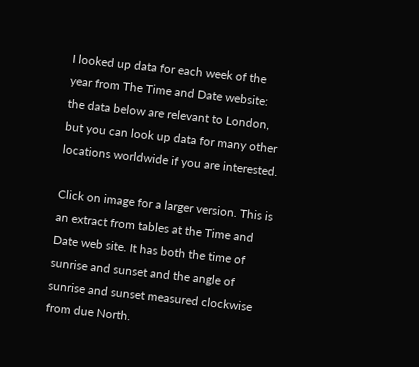I looked up data for each week of the year from The Time and Date website: the data below are relevant to London, but you can look up data for many other locations worldwide if you are interested.

Click on image for a larger version. This is an extract from tables at the Time and Date web site. It has both the time of sunrise and sunset and the angle of sunrise and sunset measured clockwise from due North.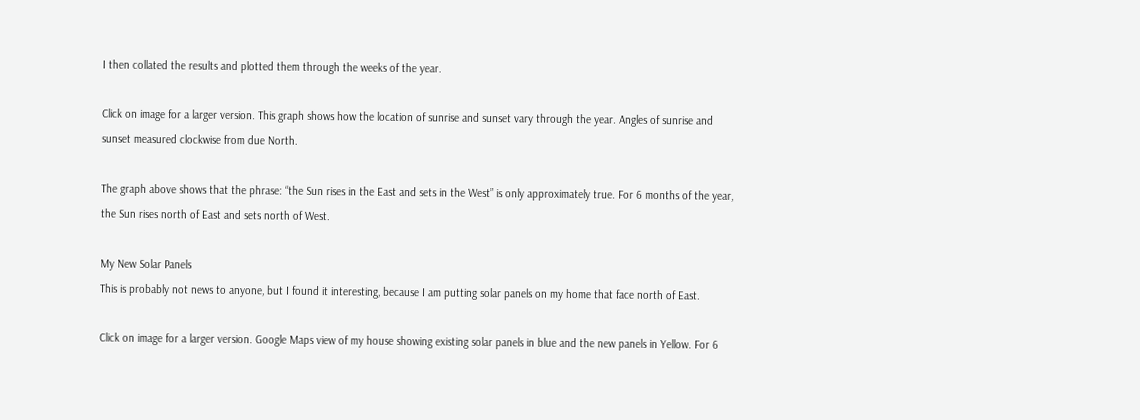I then collated the results and plotted them through the weeks of the year.

Click on image for a larger version. This graph shows how the location of sunrise and sunset vary through the year. Angles of sunrise and sunset measured clockwise from due North.

The graph above shows that the phrase: “the Sun rises in the East and sets in the West” is only approximately true. For 6 months of the year, the Sun rises north of East and sets north of West.

My New Solar Panels
This is probably not news to anyone, but I found it interesting, because I am putting solar panels on my home that face north of East.

Click on image for a larger version. Google Maps view of my house showing existing solar panels in blue and the new panels in Yellow. For 6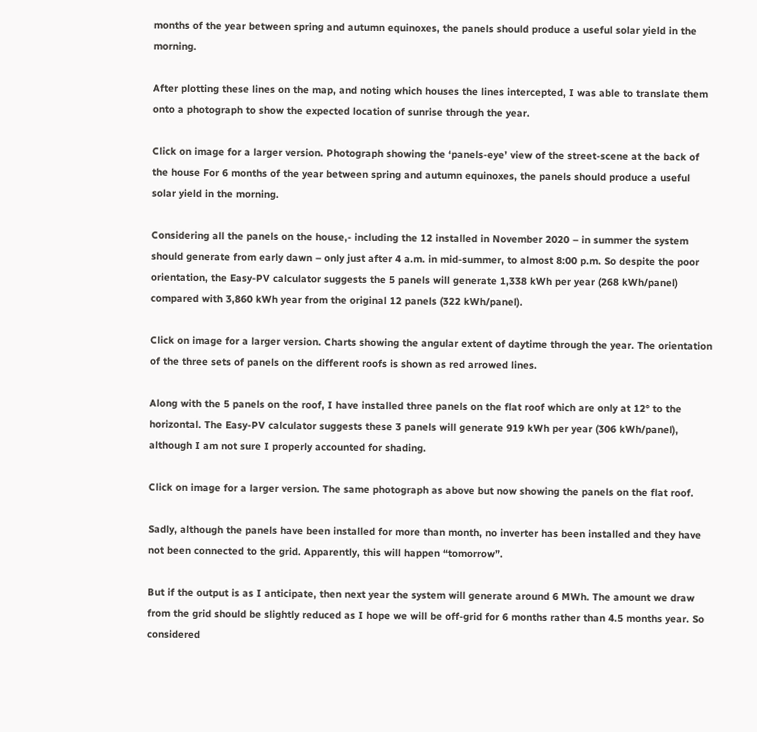months of the year between spring and autumn equinoxes, the panels should produce a useful solar yield in the morning.

After plotting these lines on the map, and noting which houses the lines intercepted, I was able to translate them onto a photograph to show the expected location of sunrise through the year.

Click on image for a larger version. Photograph showing the ‘panels-eye’ view of the street-scene at the back of the house For 6 months of the year between spring and autumn equinoxes, the panels should produce a useful solar yield in the morning.

Considering all the panels on the house,- including the 12 installed in November 2020 – in summer the system should generate from early dawn – only just after 4 a.m. in mid-summer, to almost 8:00 p.m. So despite the poor orientation, the Easy-PV calculator suggests the 5 panels will generate 1,338 kWh per year (268 kWh/panel) compared with 3,860 kWh year from the original 12 panels (322 kWh/panel).

Click on image for a larger version. Charts showing the angular extent of daytime through the year. The orientation of the three sets of panels on the different roofs is shown as red arrowed lines.

Along with the 5 panels on the roof, I have installed three panels on the flat roof which are only at 12° to the horizontal. The Easy-PV calculator suggests these 3 panels will generate 919 kWh per year (306 kWh/panel), although I am not sure I properly accounted for shading.

Click on image for a larger version. The same photograph as above but now showing the panels on the flat roof.

Sadly, although the panels have been installed for more than month, no inverter has been installed and they have not been connected to the grid. Apparently, this will happen “tomorrow”.

But if the output is as I anticipate, then next year the system will generate around 6 MWh. The amount we draw from the grid should be slightly reduced as I hope we will be off-grid for 6 months rather than 4.5 months year. So considered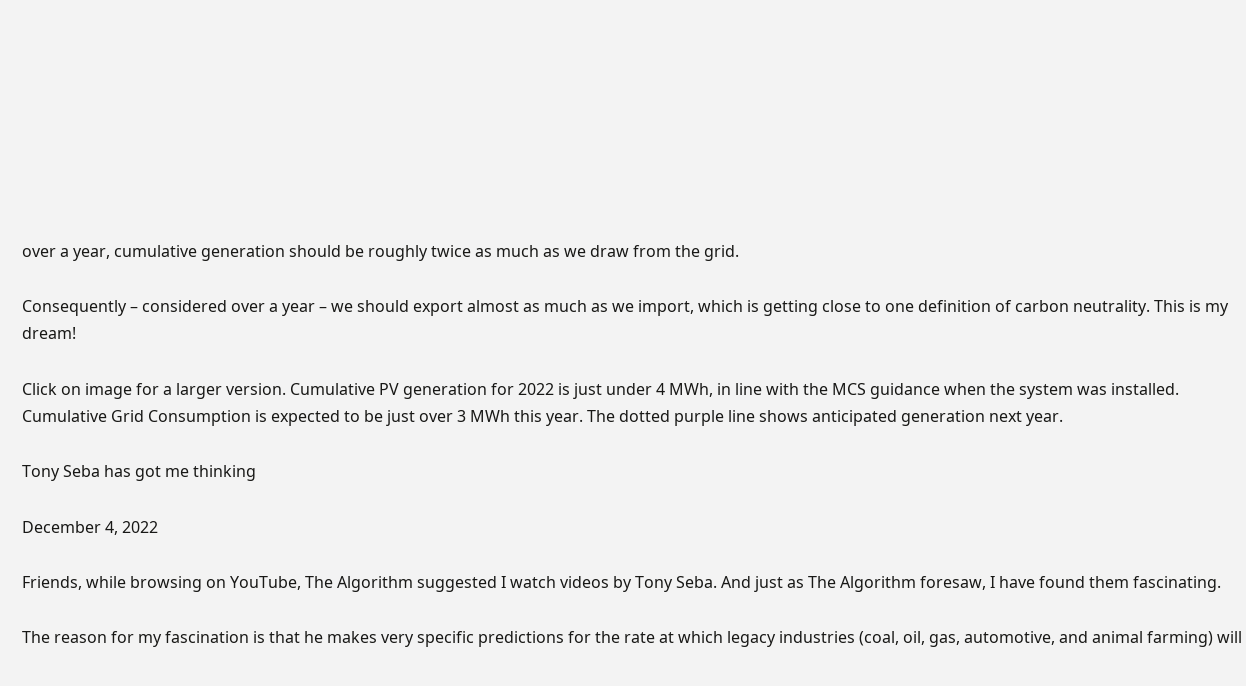over a year, cumulative generation should be roughly twice as much as we draw from the grid.

Consequently – considered over a year – we should export almost as much as we import, which is getting close to one definition of carbon neutrality. This is my dream!

Click on image for a larger version. Cumulative PV generation for 2022 is just under 4 MWh, in line with the MCS guidance when the system was installed. Cumulative Grid Consumption is expected to be just over 3 MWh this year. The dotted purple line shows anticipated generation next year.

Tony Seba has got me thinking

December 4, 2022

Friends, while browsing on YouTube, The Algorithm suggested I watch videos by Tony Seba. And just as The Algorithm foresaw, I have found them fascinating.

The reason for my fascination is that he makes very specific predictions for the rate at which legacy industries (coal, oil, gas, automotive, and animal farming) will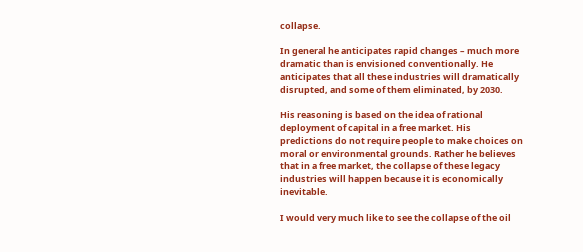collapse.

In general he anticipates rapid changes – much more dramatic than is envisioned conventionally. He anticipates that all these industries will dramatically disrupted, and some of them eliminated, by 2030.

His reasoning is based on the idea of rational deployment of capital in a free market. His predictions do not require people to make choices on moral or environmental grounds. Rather he believes that in a free market, the collapse of these legacy industries will happen because it is economically inevitable.

I would very much like to see the collapse of the oil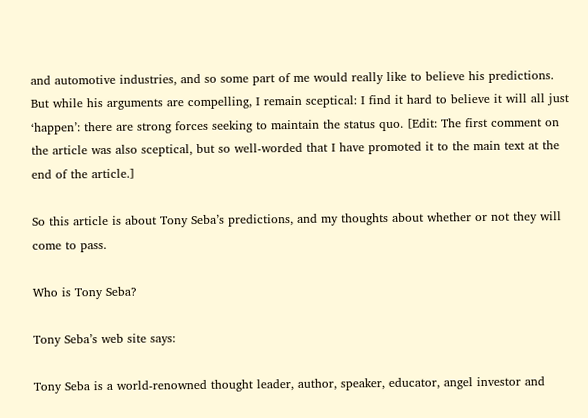and automotive industries, and so some part of me would really like to believe his predictions. But while his arguments are compelling, I remain sceptical: I find it hard to believe it will all just ‘happen’: there are strong forces seeking to maintain the status quo. [Edit: The first comment on the article was also sceptical, but so well-worded that I have promoted it to the main text at the end of the article.]

So this article is about Tony Seba’s predictions, and my thoughts about whether or not they will come to pass.

Who is Tony Seba?

Tony Seba’s web site says:

Tony Seba is a world-renowned thought leader, author, speaker, educator, angel investor and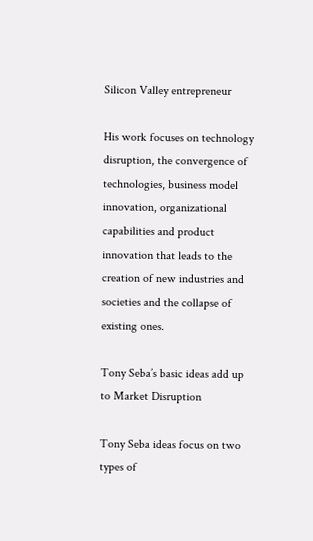Silicon Valley entrepreneur

His work focuses on technology disruption, the convergence of technologies, business model innovation, organizational capabilities and product innovation that leads to the creation of new industries and societies and the collapse of existing ones.

Tony Seba’s basic ideas add up to Market Disruption

Tony Seba ideas focus on two types of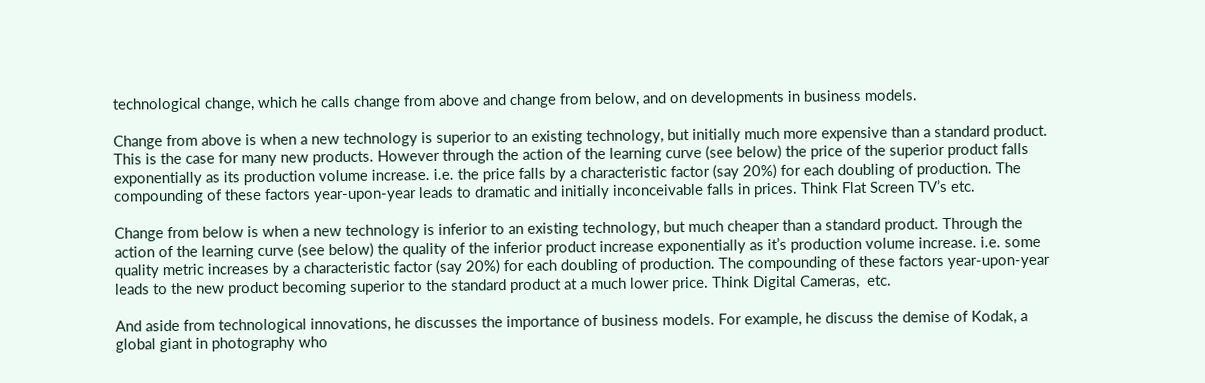technological change, which he calls change from above and change from below, and on developments in business models.

Change from above is when a new technology is superior to an existing technology, but initially much more expensive than a standard product. This is the case for many new products. However through the action of the learning curve (see below) the price of the superior product falls exponentially as its production volume increase. i.e. the price falls by a characteristic factor (say 20%) for each doubling of production. The compounding of these factors year-upon-year leads to dramatic and initially inconceivable falls in prices. Think Flat Screen TV’s etc.

Change from below is when a new technology is inferior to an existing technology, but much cheaper than a standard product. Through the action of the learning curve (see below) the quality of the inferior product increase exponentially as it’s production volume increase. i.e. some quality metric increases by a characteristic factor (say 20%) for each doubling of production. The compounding of these factors year-upon-year leads to the new product becoming superior to the standard product at a much lower price. Think Digital Cameras,  etc.

And aside from technological innovations, he discusses the importance of business models. For example, he discuss the demise of Kodak, a global giant in photography who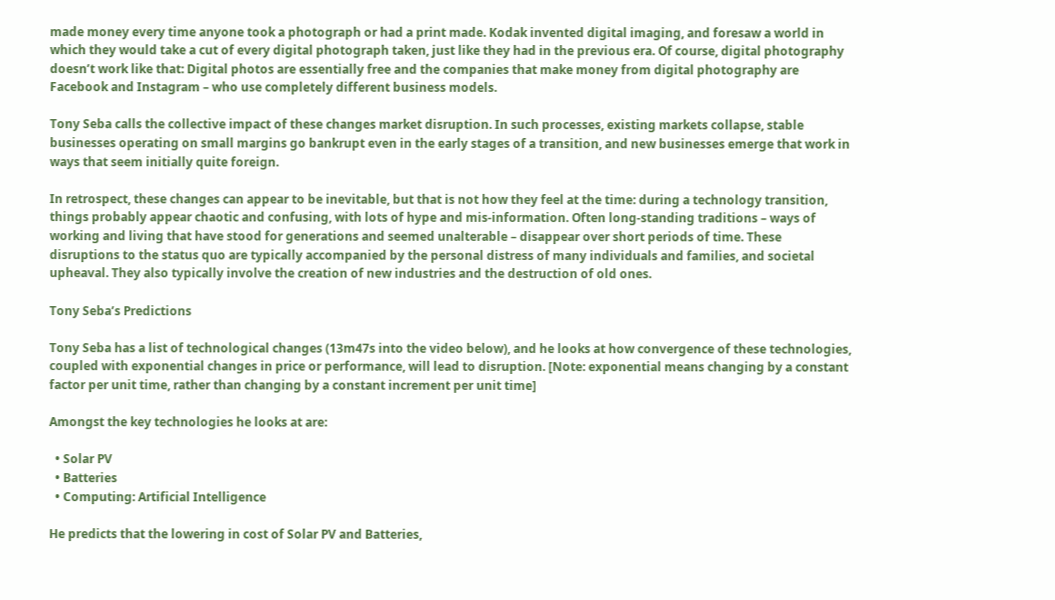made money every time anyone took a photograph or had a print made. Kodak invented digital imaging, and foresaw a world in which they would take a cut of every digital photograph taken, just like they had in the previous era. Of course, digital photography doesn’t work like that: Digital photos are essentially free and the companies that make money from digital photography are Facebook and Instagram – who use completely different business models.

Tony Seba calls the collective impact of these changes market disruption. In such processes, existing markets collapse, stable businesses operating on small margins go bankrupt even in the early stages of a transition, and new businesses emerge that work in ways that seem initially quite foreign.

In retrospect, these changes can appear to be inevitable, but that is not how they feel at the time: during a technology transition, things probably appear chaotic and confusing, with lots of hype and mis-information. Often long-standing traditions – ways of working and living that have stood for generations and seemed unalterable – disappear over short periods of time. These disruptions to the status quo are typically accompanied by the personal distress of many individuals and families, and societal upheaval. They also typically involve the creation of new industries and the destruction of old ones.

Tony Seba’s Predictions

Tony Seba has a list of technological changes (13m47s into the video below), and he looks at how convergence of these technologies, coupled with exponential changes in price or performance, will lead to disruption. [Note: exponential means changing by a constant factor per unit time, rather than changing by a constant increment per unit time]

Amongst the key technologies he looks at are:

  • Solar PV
  • Batteries
  • Computing: Artificial Intelligence

He predicts that the lowering in cost of Solar PV and Batteries,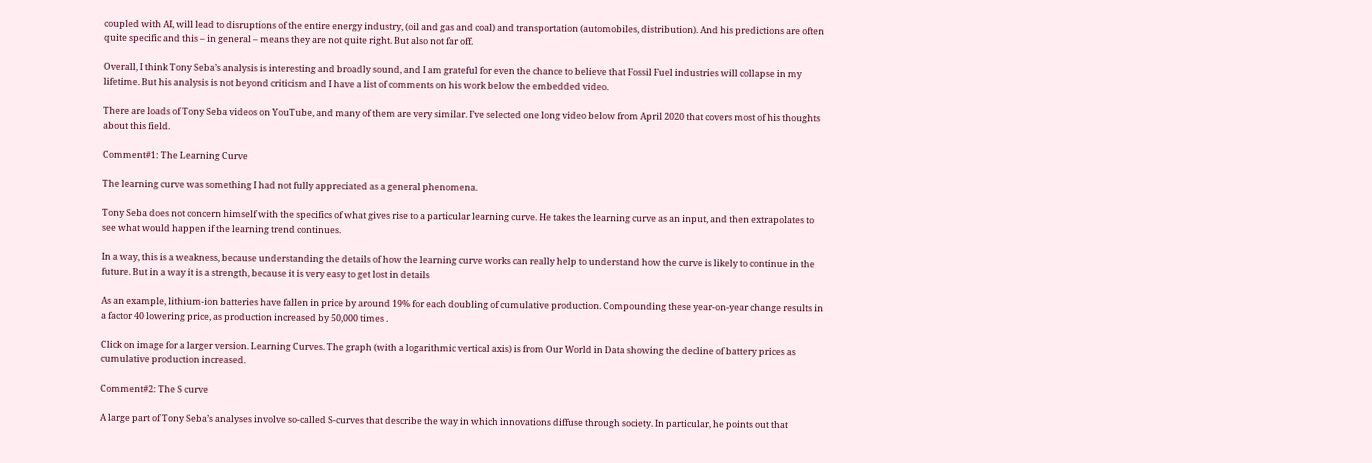coupled with AI, will lead to disruptions of the entire energy industry, (oil and gas and coal) and transportation (automobiles, distribution). And his predictions are often quite specific and this – in general – means they are not quite right. But also not far off.

Overall, I think Tony Seba’s analysis is interesting and broadly sound, and I am grateful for even the chance to believe that Fossil Fuel industries will collapse in my lifetime. But his analysis is not beyond criticism and I have a list of comments on his work below the embedded video.

There are loads of Tony Seba videos on YouTube, and many of them are very similar. I’ve selected one long video below from April 2020 that covers most of his thoughts about this field.

Comment#1: The Learning Curve

The learning curve was something I had not fully appreciated as a general phenomena.

Tony Seba does not concern himself with the specifics of what gives rise to a particular learning curve. He takes the learning curve as an input, and then extrapolates to see what would happen if the learning trend continues.

In a way, this is a weakness, because understanding the details of how the learning curve works can really help to understand how the curve is likely to continue in the future. But in a way it is a strength, because it is very easy to get lost in details

As an example, lithium-ion batteries have fallen in price by around 19% for each doubling of cumulative production. Compounding these year-on-year change results in a factor 40 lowering price, as production increased by 50,000 times .

Click on image for a larger version. Learning Curves. The graph (with a logarithmic vertical axis) is from Our World in Data showing the decline of battery prices as cumulative production increased.

Comment#2: The S curve

A large part of Tony Seba’s analyses involve so-called S-curves that describe the way in which innovations diffuse through society. In particular, he points out that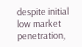despite initial low market penetration,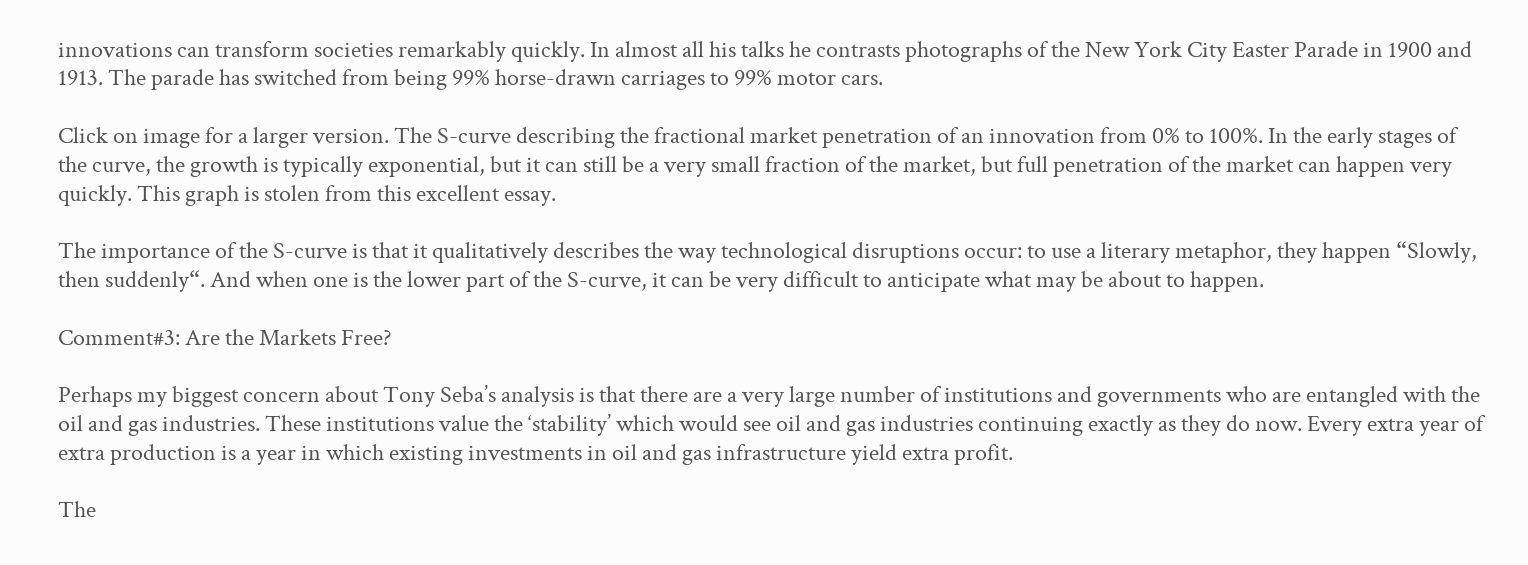innovations can transform societies remarkably quickly. In almost all his talks he contrasts photographs of the New York City Easter Parade in 1900 and 1913. The parade has switched from being 99% horse-drawn carriages to 99% motor cars.

Click on image for a larger version. The S-curve describing the fractional market penetration of an innovation from 0% to 100%. In the early stages of the curve, the growth is typically exponential, but it can still be a very small fraction of the market, but full penetration of the market can happen very quickly. This graph is stolen from this excellent essay.

The importance of the S-curve is that it qualitatively describes the way technological disruptions occur: to use a literary metaphor, they happen “Slowly, then suddenly“. And when one is the lower part of the S-curve, it can be very difficult to anticipate what may be about to happen.

Comment#3: Are the Markets Free?

Perhaps my biggest concern about Tony Seba’s analysis is that there are a very large number of institutions and governments who are entangled with the oil and gas industries. These institutions value the ‘stability’ which would see oil and gas industries continuing exactly as they do now. Every extra year of extra production is a year in which existing investments in oil and gas infrastructure yield extra profit.

The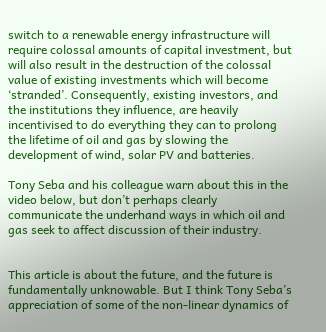switch to a renewable energy infrastructure will require colossal amounts of capital investment, but will also result in the destruction of the colossal value of existing investments which will become ‘stranded’. Consequently, existing investors, and the institutions they influence, are heavily incentivised to do everything they can to prolong the lifetime of oil and gas by slowing the development of wind, solar PV and batteries.

Tony Seba and his colleague warn about this in the video below, but don’t perhaps clearly communicate the underhand ways in which oil and gas seek to affect discussion of their industry.


This article is about the future, and the future is fundamentally unknowable. But I think Tony Seba’s appreciation of some of the non-linear dynamics of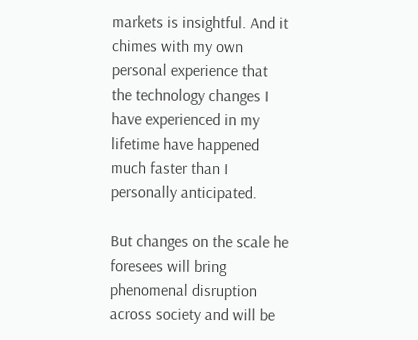markets is insightful. And it chimes with my own personal experience that the technology changes I have experienced in my lifetime have happened much faster than I personally anticipated.

But changes on the scale he foresees will bring phenomenal disruption across society and will be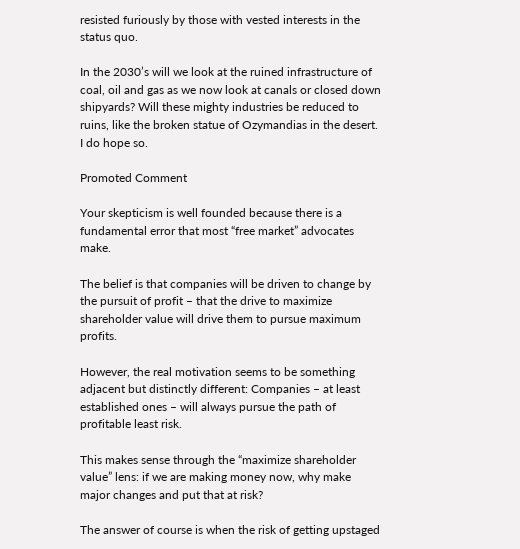resisted furiously by those with vested interests in the status quo.

In the 2030’s will we look at the ruined infrastructure of coal, oil and gas as we now look at canals or closed down shipyards? Will these mighty industries be reduced to ruins, like the broken statue of Ozymandias in the desert. I do hope so.

Promoted Comment

Your skepticism is well founded because there is a fundamental error that most “free market” advocates make.

The belief is that companies will be driven to change by the pursuit of profit – that the drive to maximize shareholder value will drive them to pursue maximum profits.

However, the real motivation seems to be something adjacent but distinctly different: Companies – at least established ones – will always pursue the path of profitable least risk.

This makes sense through the “maximize shareholder value” lens: if we are making money now, why make major changes and put that at risk?

The answer of course is when the risk of getting upstaged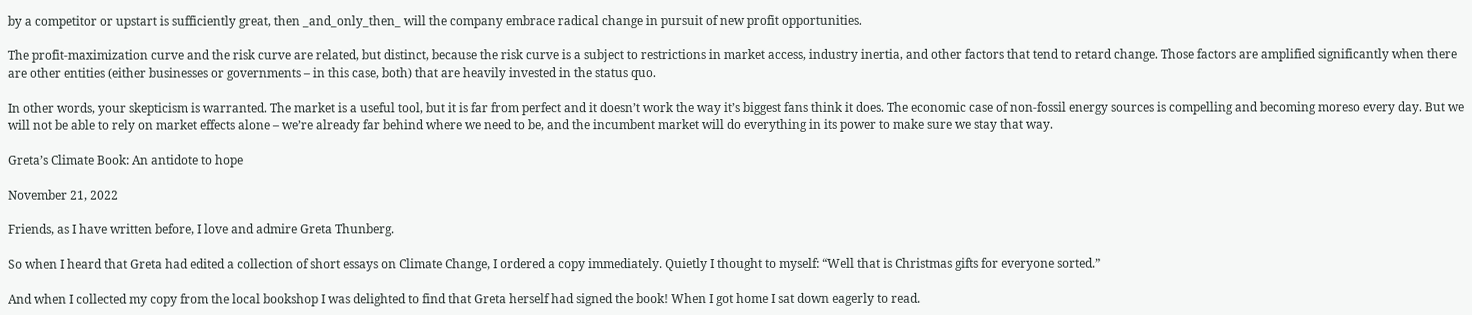by a competitor or upstart is sufficiently great, then _and_only_then_ will the company embrace radical change in pursuit of new profit opportunities.

The profit-maximization curve and the risk curve are related, but distinct, because the risk curve is a subject to restrictions in market access, industry inertia, and other factors that tend to retard change. Those factors are amplified significantly when there are other entities (either businesses or governments – in this case, both) that are heavily invested in the status quo.

In other words, your skepticism is warranted. The market is a useful tool, but it is far from perfect and it doesn’t work the way it’s biggest fans think it does. The economic case of non-fossil energy sources is compelling and becoming moreso every day. But we will not be able to rely on market effects alone – we’re already far behind where we need to be, and the incumbent market will do everything in its power to make sure we stay that way.

Greta’s Climate Book: An antidote to hope

November 21, 2022

Friends, as I have written before, I love and admire Greta Thunberg.

So when I heard that Greta had edited a collection of short essays on Climate Change, I ordered a copy immediately. Quietly I thought to myself: “Well that is Christmas gifts for everyone sorted.”

And when I collected my copy from the local bookshop I was delighted to find that Greta herself had signed the book! When I got home I sat down eagerly to read.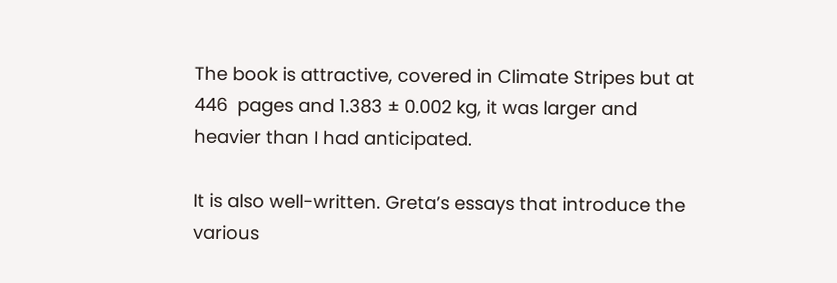The book is attractive, covered in Climate Stripes but at 446  pages and 1.383 ± 0.002 kg, it was larger and heavier than I had anticipated.

It is also well-written. Greta’s essays that introduce the various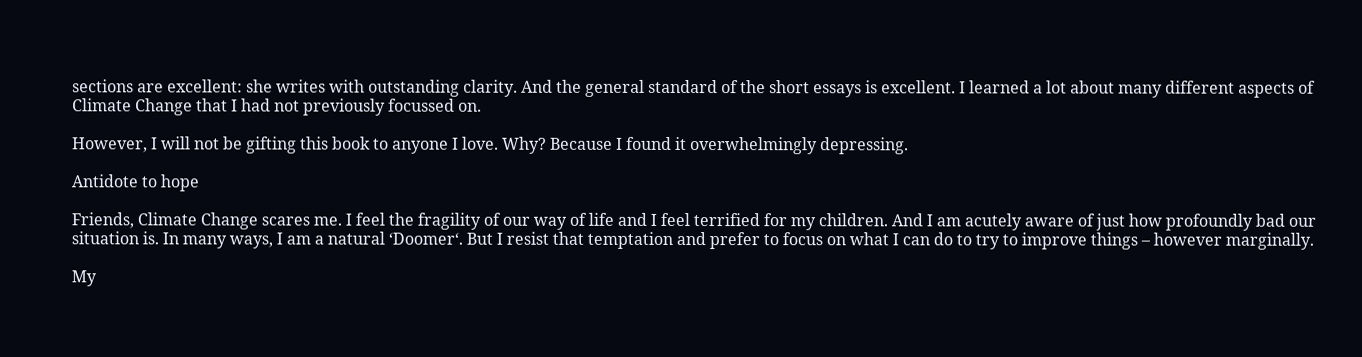sections are excellent: she writes with outstanding clarity. And the general standard of the short essays is excellent. I learned a lot about many different aspects of Climate Change that I had not previously focussed on.

However, I will not be gifting this book to anyone I love. Why? Because I found it overwhelmingly depressing.

Antidote to hope

Friends, Climate Change scares me. I feel the fragility of our way of life and I feel terrified for my children. And I am acutely aware of just how profoundly bad our situation is. In many ways, I am a natural ‘Doomer‘. But I resist that temptation and prefer to focus on what I can do to try to improve things – however marginally.

My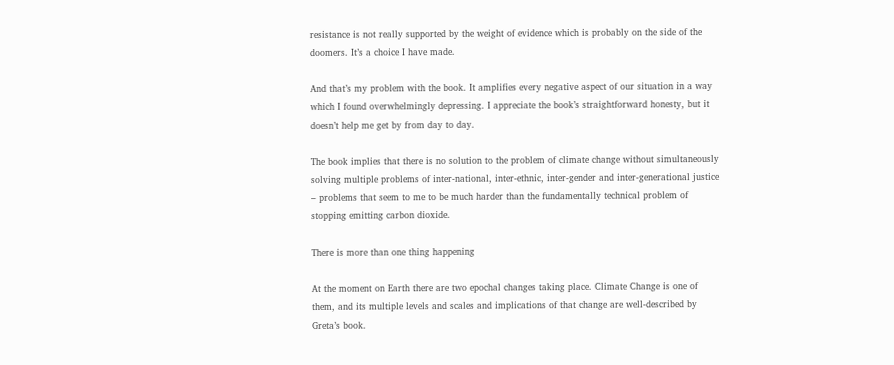resistance is not really supported by the weight of evidence which is probably on the side of the doomers. It’s a choice I have made.

And that’s my problem with the book. It amplifies every negative aspect of our situation in a way which I found overwhelmingly depressing. I appreciate the book’s straightforward honesty, but it doesn’t help me get by from day to day.

The book implies that there is no solution to the problem of climate change without simultaneously solving multiple problems of inter-national, inter-ethnic, inter-gender and inter-generational justice – problems that seem to me to be much harder than the fundamentally technical problem of stopping emitting carbon dioxide.

There is more than one thing happening

At the moment on Earth there are two epochal changes taking place. Climate Change is one of them, and its multiple levels and scales and implications of that change are well-described by Greta’s book.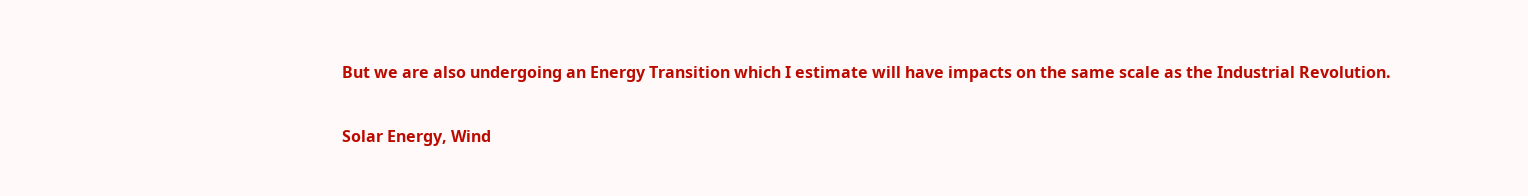But we are also undergoing an Energy Transition which I estimate will have impacts on the same scale as the Industrial Revolution.

Solar Energy, Wind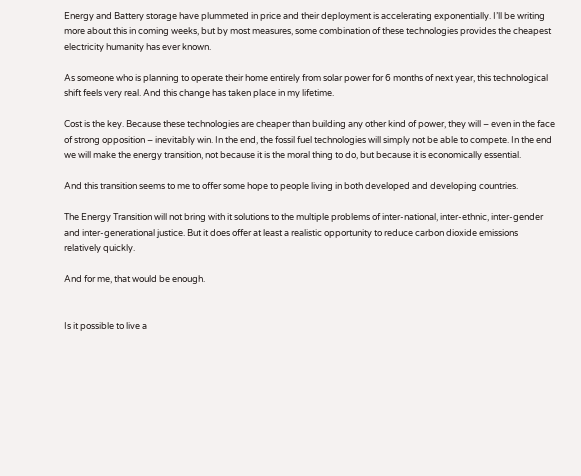Energy and Battery storage have plummeted in price and their deployment is accelerating exponentially. I’ll be writing more about this in coming weeks, but by most measures, some combination of these technologies provides the cheapest electricity humanity has ever known.

As someone who is planning to operate their home entirely from solar power for 6 months of next year, this technological shift feels very real. And this change has taken place in my lifetime.

Cost is the key. Because these technologies are cheaper than building any other kind of power, they will – even in the face of strong opposition – inevitably win. In the end, the fossil fuel technologies will simply not be able to compete. In the end we will make the energy transition, not because it is the moral thing to do, but because it is economically essential.

And this transition seems to me to offer some hope to people living in both developed and developing countries.

The Energy Transition will not bring with it solutions to the multiple problems of inter-national, inter-ethnic, inter-gender and inter-generational justice. But it does offer at least a realistic opportunity to reduce carbon dioxide emissions relatively quickly.

And for me, that would be enough.


Is it possible to live a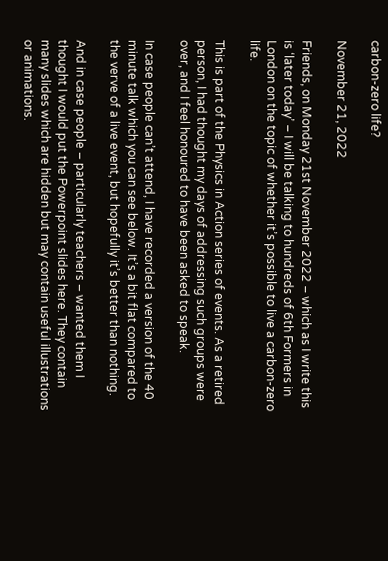carbon-zero life?

November 21, 2022

Friends, on Monday 21st November 2022 – which as I write this is ‘later today’ – I will be talking to hundreds of 6th Formers in London on the topic of whether it’s possible to live a carbon-zero life.

This is part of the Physics in Action series of events. As a retired person, I had thought my days of addressing such groups were over, and I feel honoured to have been asked to speak.

In case people can’t attend, I have recorded a version of the 40 minute talk which you can see below. It’s a bit flat compared to the verve of a live event, but hopefully it’s better than nothing.

And in case people – particularly teachers – wanted them I thought I would put the Powerpoint slides here. They contain many slides which are hidden but may contain useful illustrations or animations.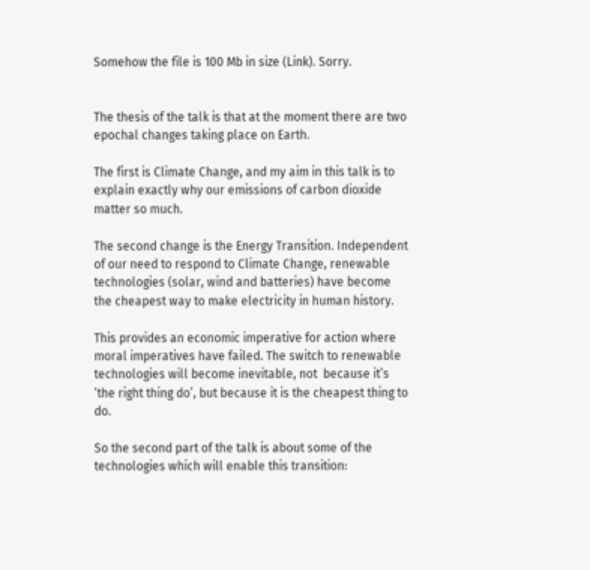Somehow the file is 100 Mb in size (Link). Sorry.


The thesis of the talk is that at the moment there are two epochal changes taking place on Earth.

The first is Climate Change, and my aim in this talk is to explain exactly why our emissions of carbon dioxide matter so much.

The second change is the Energy Transition. Independent of our need to respond to Climate Change, renewable technologies (solar, wind and batteries) have become the cheapest way to make electricity in human history.

This provides an economic imperative for action where moral imperatives have failed. The switch to renewable technologies will become inevitable, not  because it’s ‘the right thing do’, but because it is the cheapest thing to do.

So the second part of the talk is about some of the technologies which will enable this transition: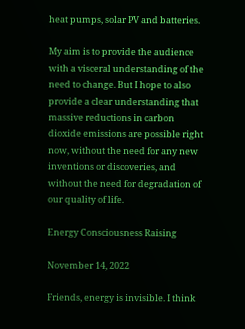heat pumps, solar PV and batteries.

My aim is to provide the audience with a visceral understanding of the need to change. But I hope to also provide a clear understanding that massive reductions in carbon dioxide emissions are possible right now, without the need for any new inventions or discoveries, and without the need for degradation of our quality of life.

Energy Consciousness Raising

November 14, 2022

Friends, energy is invisible. I think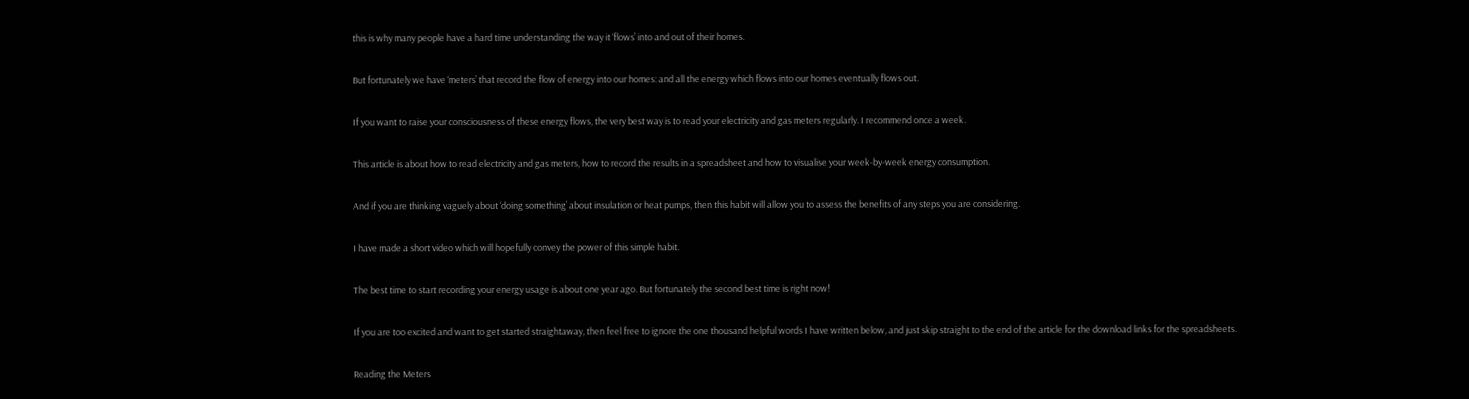this is why many people have a hard time understanding the way it ‘flows’ into and out of their homes.

But fortunately we have ‘meters’ that record the flow of energy into our homes: and all the energy which flows into our homes eventually flows out.

If you want to raise your consciousness of these energy flows, the very best way is to read your electricity and gas meters regularly. I recommend once a week.

This article is about how to read electricity and gas meters, how to record the results in a spreadsheet and how to visualise your week-by-week energy consumption.

And if you are thinking vaguely about ‘doing something’ about insulation or heat pumps, then this habit will allow you to assess the benefits of any steps you are considering.

I have made a short video which will hopefully convey the power of this simple habit.

The best time to start recording your energy usage is about one year ago. But fortunately the second best time is right now!

If you are too excited and want to get started straightaway, then feel free to ignore the one thousand helpful words I have written below, and just skip straight to the end of the article for the download links for the spreadsheets.

Reading the Meters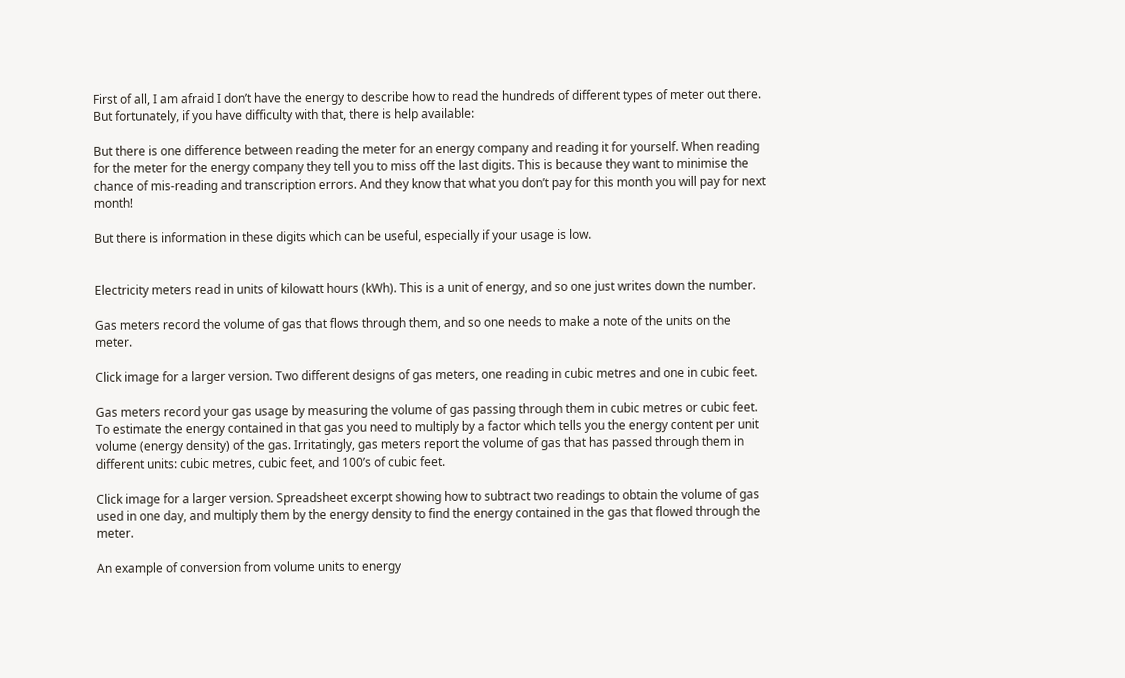First of all, I am afraid I don’t have the energy to describe how to read the hundreds of different types of meter out there. But fortunately, if you have difficulty with that, there is help available:

But there is one difference between reading the meter for an energy company and reading it for yourself. When reading for the meter for the energy company they tell you to miss off the last digits. This is because they want to minimise the chance of mis-reading and transcription errors. And they know that what you don’t pay for this month you will pay for next month!

But there is information in these digits which can be useful, especially if your usage is low.


Electricity meters read in units of kilowatt hours (kWh). This is a unit of energy, and so one just writes down the number.

Gas meters record the volume of gas that flows through them, and so one needs to make a note of the units on the meter.

Click image for a larger version. Two different designs of gas meters, one reading in cubic metres and one in cubic feet.

Gas meters record your gas usage by measuring the volume of gas passing through them in cubic metres or cubic feet. To estimate the energy contained in that gas you need to multiply by a factor which tells you the energy content per unit volume (energy density) of the gas. Irritatingly, gas meters report the volume of gas that has passed through them in different units: cubic metres, cubic feet, and 100’s of cubic feet.

Click image for a larger version. Spreadsheet excerpt showing how to subtract two readings to obtain the volume of gas used in one day, and multiply them by the energy density to find the energy contained in the gas that flowed through the meter.

An example of conversion from volume units to energy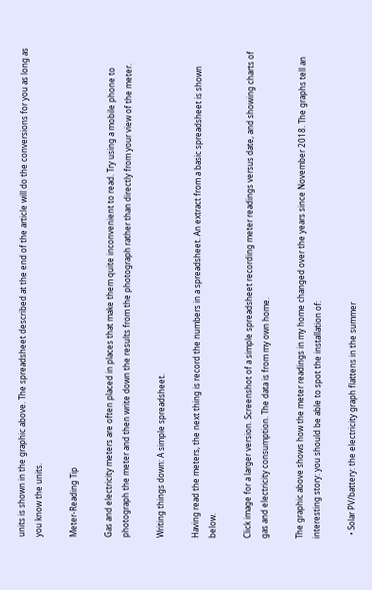units is shown in the graphic above. The spreadsheet described at the end of the article will do the conversions for you as long as you know the units.

Meter-Reading Tip

Gas and electricity meters are often placed in places that make them quite inconvenient to read. Try using a mobile phone to photograph the meter and then write down the results from the photograph rather than directly from your view of the meter.

Writing things down: A simple spreadsheet.

Having read the meters, the next thing is record the numbers in a spreadsheet. An extract from a basic spreadsheet is shown below.

Click image for a larger version. Screenshot of a simple spreadsheet recording meter readings versus date, and showing charts of gas and electricity consumption. The data is from my own home.

The graphic above shows how the meter readings in my home changed over the years since November 2018. The graphs tell an interesting story: you should be able to spot the installation of:

  • Solar PV/battery: the electricity graph flattens in the summer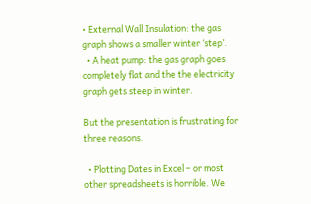• External Wall Insulation: the gas graph shows a smaller winter ‘step’.
  • A heat pump: the gas graph goes completely flat and the the electricity graph gets steep in winter.

But the presentation is frustrating for three reasons.

  • Plotting Dates in Excel – or most other spreadsheets is horrible. We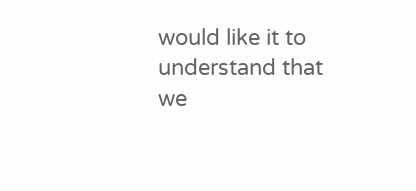would like it to understand that we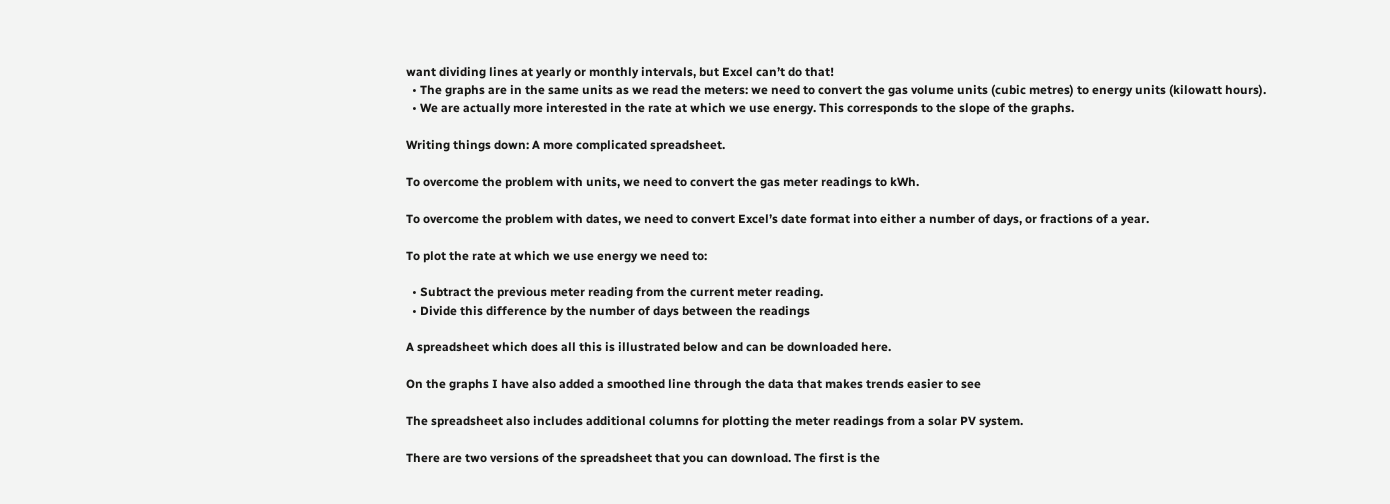want dividing lines at yearly or monthly intervals, but Excel can’t do that!
  • The graphs are in the same units as we read the meters: we need to convert the gas volume units (cubic metres) to energy units (kilowatt hours).
  • We are actually more interested in the rate at which we use energy. This corresponds to the slope of the graphs.

Writing things down: A more complicated spreadsheet.

To overcome the problem with units, we need to convert the gas meter readings to kWh.

To overcome the problem with dates, we need to convert Excel’s date format into either a number of days, or fractions of a year.

To plot the rate at which we use energy we need to:

  • Subtract the previous meter reading from the current meter reading.
  • Divide this difference by the number of days between the readings

A spreadsheet which does all this is illustrated below and can be downloaded here.

On the graphs I have also added a smoothed line through the data that makes trends easier to see

The spreadsheet also includes additional columns for plotting the meter readings from a solar PV system.

There are two versions of the spreadsheet that you can download. The first is the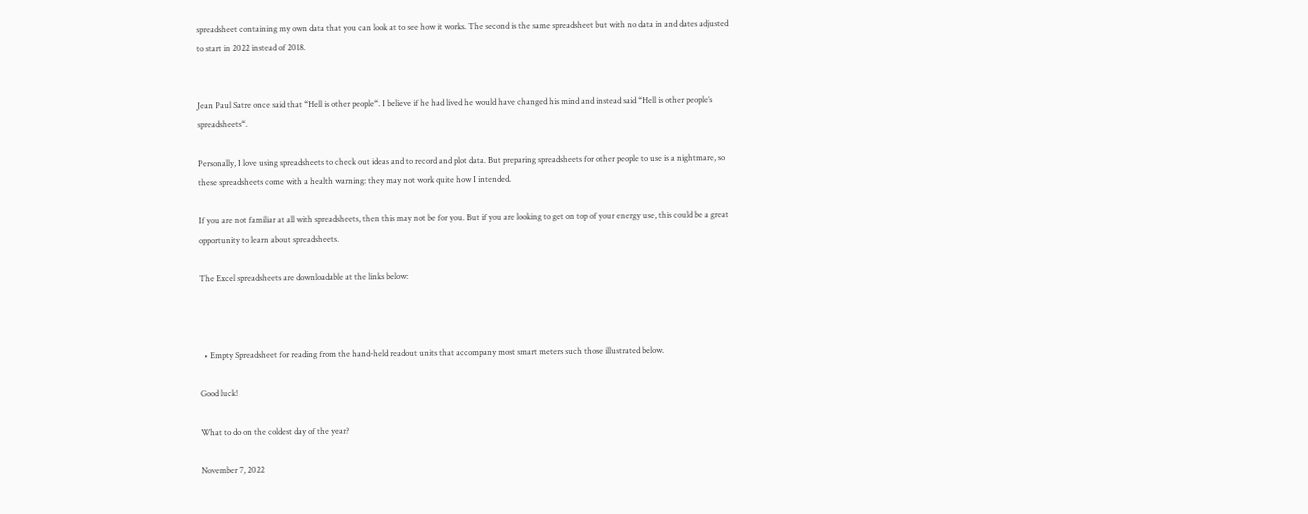spreadsheet containing my own data that you can look at to see how it works. The second is the same spreadsheet but with no data in and dates adjusted to start in 2022 instead of 2018.


Jean Paul Satre once said that “Hell is other people“. I believe if he had lived he would have changed his mind and instead said “Hell is other people’s spreadsheets“.

Personally, I love using spreadsheets to check out ideas and to record and plot data. But preparing spreadsheets for other people to use is a nightmare, so these spreadsheets come with a health warning: they may not work quite how I intended.

If you are not familiar at all with spreadsheets, then this may not be for you. But if you are looking to get on top of your energy use, this could be a great opportunity to learn about spreadsheets.

The Excel spreadsheets are downloadable at the links below:



  • Empty Spreadsheet for reading from the hand-held readout units that accompany most smart meters such those illustrated below.

Good luck!

What to do on the coldest day of the year?

November 7, 2022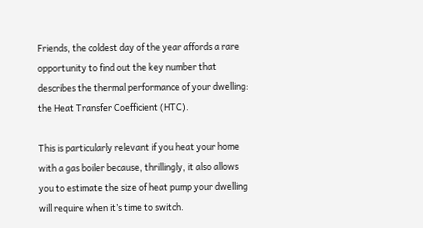Friends, the coldest day of the year affords a rare opportunity to find out the key number that describes the thermal performance of your dwelling: the Heat Transfer Coefficient (HTC).

This is particularly relevant if you heat your home with a gas boiler because, thrillingly, it also allows you to estimate the size of heat pump your dwelling will require when it’s time to switch.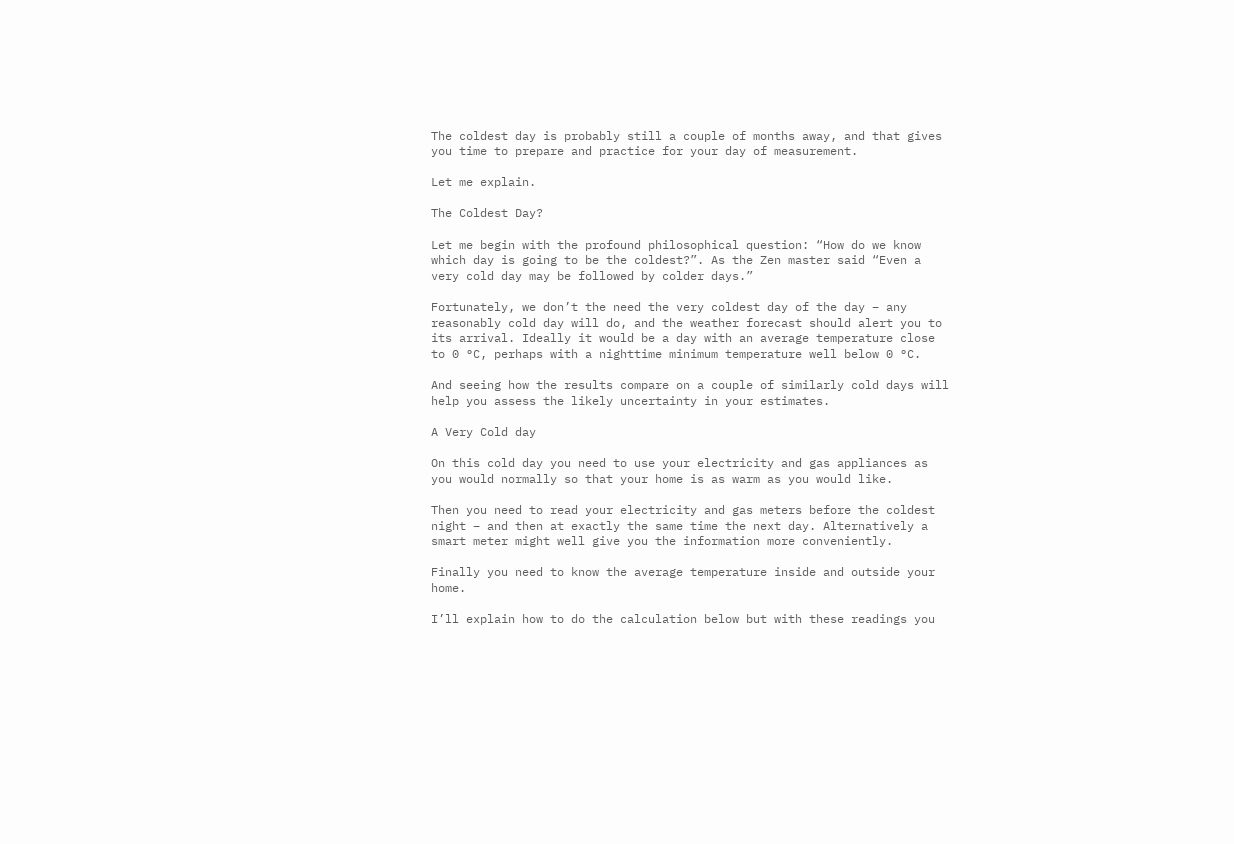The coldest day is probably still a couple of months away, and that gives you time to prepare and practice for your day of measurement.

Let me explain.

The Coldest Day?

Let me begin with the profound philosophical question: “How do we know which day is going to be the coldest?”. As the Zen master said “Even a very cold day may be followed by colder days.”

Fortunately, we don’t the need the very coldest day of the day – any reasonably cold day will do, and the weather forecast should alert you to its arrival. Ideally it would be a day with an average temperature close to 0 °C, perhaps with a nighttime minimum temperature well below 0 °C.

And seeing how the results compare on a couple of similarly cold days will help you assess the likely uncertainty in your estimates.

A Very Cold day

On this cold day you need to use your electricity and gas appliances as you would normally so that your home is as warm as you would like.

Then you need to read your electricity and gas meters before the coldest night – and then at exactly the same time the next day. Alternatively a smart meter might well give you the information more conveniently.

Finally you need to know the average temperature inside and outside your home.

I’ll explain how to do the calculation below but with these readings you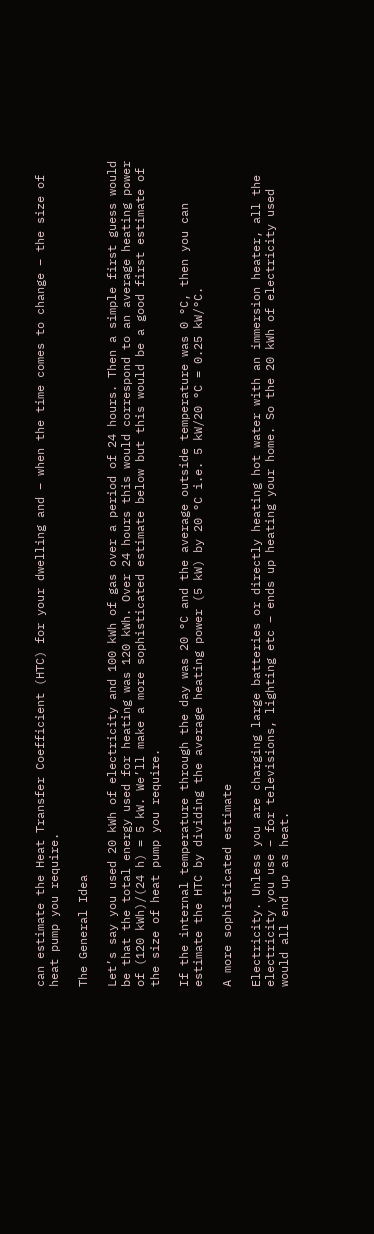can estimate the Heat Transfer Coefficient (HTC) for your dwelling and – when the time comes to change – the size of heat pump you require.

The General Idea

Let’s say you used 20 kWh of electricity and 100 kWh of gas over a period of 24 hours. Then a simple first guess would be that the total energy used for heating was 120 kWh. Over 24 hours this would correspond to an average heating power of (120 kWh)/(24 h) = 5 kW. We’ll make a more sophisticated estimate below but this would be a good first estimate of the size of heat pump you require.

If the internal temperature through the day was 20 °C and the average outside temperature was 0 °C, then you can estimate the HTC by dividing the average heating power (5 kW) by 20 °C i.e. 5 kW/20 °C = 0.25 kW/°C.

A more sophisticated estimate

Electricity. Unless you are charging large batteries or directly heating hot water with an immersion heater, all the electricity you use – for televisions, lighting etc – ends up heating your home. So the 20 kWh of electricity used would all end up as heat.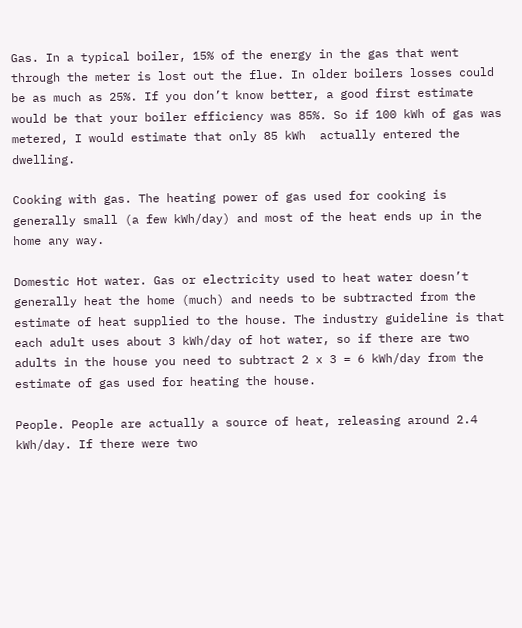Gas. In a typical boiler, 15% of the energy in the gas that went through the meter is lost out the flue. In older boilers losses could be as much as 25%. If you don’t know better, a good first estimate would be that your boiler efficiency was 85%. So if 100 kWh of gas was metered, I would estimate that only 85 kWh  actually entered the dwelling.

Cooking with gas. The heating power of gas used for cooking is generally small (a few kWh/day) and most of the heat ends up in the home any way.

Domestic Hot water. Gas or electricity used to heat water doesn’t generally heat the home (much) and needs to be subtracted from the estimate of heat supplied to the house. The industry guideline is that each adult uses about 3 kWh/day of hot water, so if there are two adults in the house you need to subtract 2 x 3 = 6 kWh/day from the estimate of gas used for heating the house.

People. People are actually a source of heat, releasing around 2.4 kWh/day. If there were two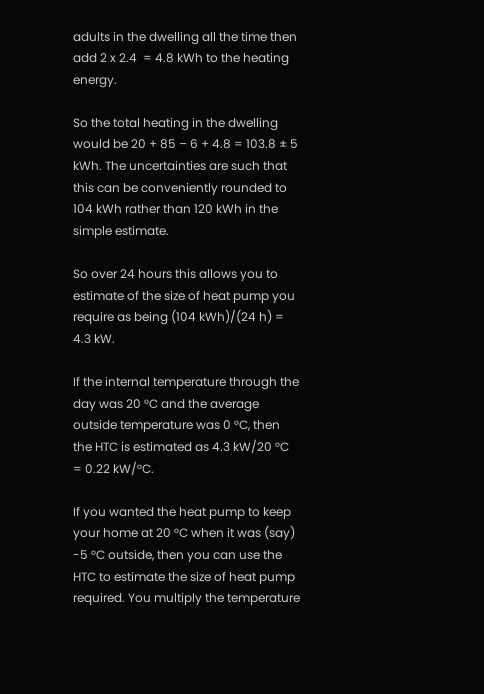adults in the dwelling all the time then add 2 x 2.4  = 4.8 kWh to the heating energy.

So the total heating in the dwelling would be 20 + 85 – 6 + 4.8 = 103.8 ± 5 kWh. The uncertainties are such that this can be conveniently rounded to 104 kWh rather than 120 kWh in the simple estimate.

So over 24 hours this allows you to estimate of the size of heat pump you require as being (104 kWh)/(24 h) = 4.3 kW.

If the internal temperature through the day was 20 °C and the average outside temperature was 0 °C, then the HTC is estimated as 4.3 kW/20 °C = 0.22 kW/°C.

If you wanted the heat pump to keep your home at 20 °C when it was (say) -5 °C outside, then you can use the HTC to estimate the size of heat pump required. You multiply the temperature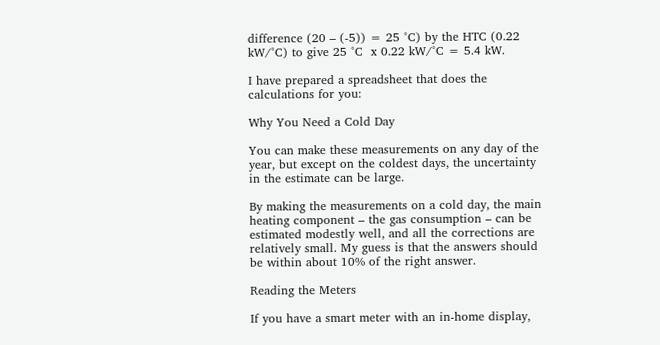difference (20 – (-5)) = 25 °C) by the HTC (0.22 kW/°C) to give 25 °C  x 0.22 kW/°C = 5.4 kW.

I have prepared a spreadsheet that does the calculations for you:

Why You Need a Cold Day

You can make these measurements on any day of the year, but except on the coldest days, the uncertainty in the estimate can be large.

By making the measurements on a cold day, the main heating component – the gas consumption – can be estimated modestly well, and all the corrections are relatively small. My guess is that the answers should be within about 10% of the right answer.

Reading the Meters

If you have a smart meter with an in-home display,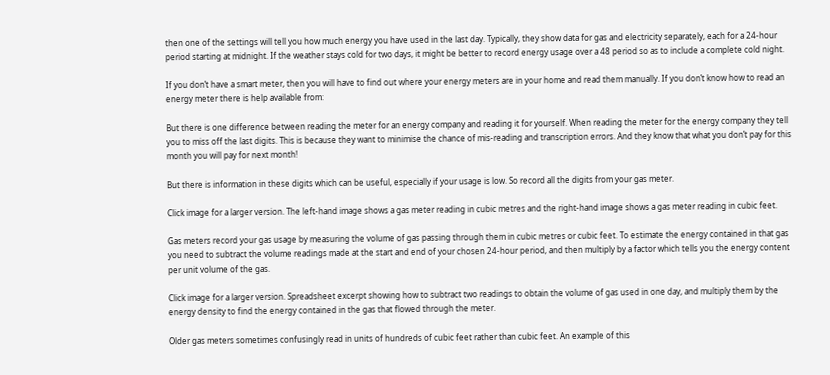then one of the settings will tell you how much energy you have used in the last day. Typically, they show data for gas and electricity separately, each for a 24-hour period starting at midnight. If the weather stays cold for two days, it might be better to record energy usage over a 48 period so as to include a complete cold night.

If you don’t have a smart meter, then you will have to find out where your energy meters are in your home and read them manually. If you don’t know how to read an energy meter there is help available from:

But there is one difference between reading the meter for an energy company and reading it for yourself. When reading the meter for the energy company they tell you to miss off the last digits. This is because they want to minimise the chance of mis-reading and transcription errors. And they know that what you don’t pay for this month you will pay for next month!

But there is information in these digits which can be useful, especially if your usage is low. So record all the digits from your gas meter.

Click image for a larger version. The left-hand image shows a gas meter reading in cubic metres and the right-hand image shows a gas meter reading in cubic feet.

Gas meters record your gas usage by measuring the volume of gas passing through them in cubic metres or cubic feet. To estimate the energy contained in that gas you need to subtract the volume readings made at the start and end of your chosen 24-hour period, and then multiply by a factor which tells you the energy content per unit volume of the gas.

Click image for a larger version. Spreadsheet excerpt showing how to subtract two readings to obtain the volume of gas used in one day, and multiply them by the energy density to find the energy contained in the gas that flowed through the meter.

Older gas meters sometimes confusingly read in units of hundreds of cubic feet rather than cubic feet. An example of this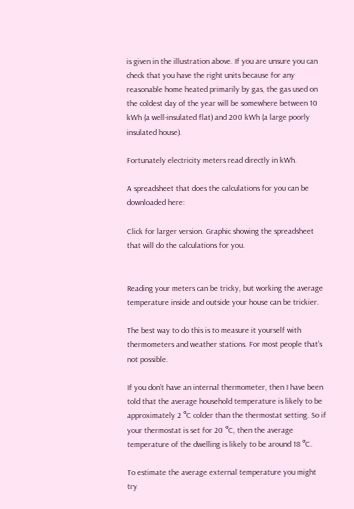is given in the illustration above. If you are unsure you can check that you have the right units because for any reasonable home heated primarily by gas, the gas used on the coldest day of the year will be somewhere between 10 kWh (a well-insulated flat) and 200 kWh (a large poorly insulated house).

Fortunately electricity meters read directly in kWh.

A spreadsheet that does the calculations for you can be downloaded here:

Click for larger version. Graphic showing the spreadsheet that will do the calculations for you.


Reading your meters can be tricky, but working the average temperature inside and outside your house can be trickier.

The best way to do this is to measure it yourself with thermometers and weather stations. For most people that’s not possible.

If you don’t have an internal thermometer, then I have been told that the average household temperature is likely to be approximately 2 °C colder than the thermostat setting. So if your thermostat is set for 20 °C, then the average temperature of the dwelling is likely to be around 18 °C.

To estimate the average external temperature you might try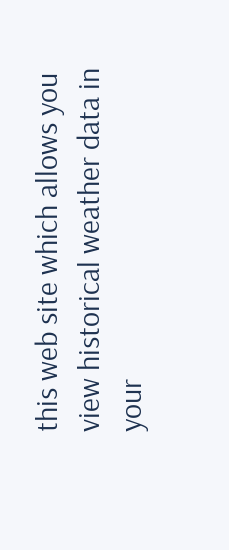this web site which allows you view historical weather data in your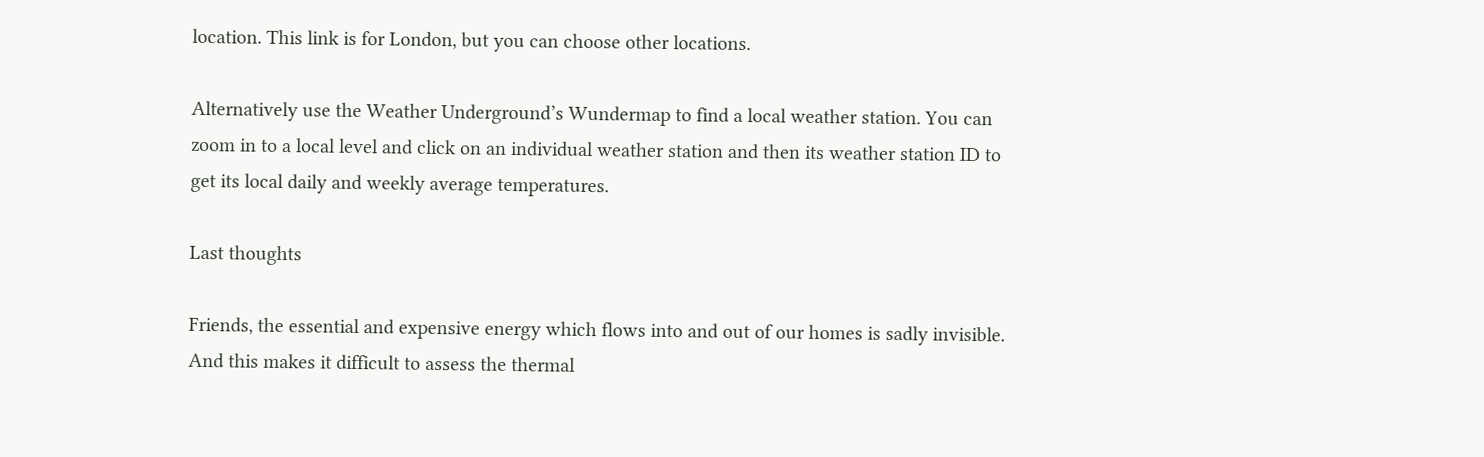location. This link is for London, but you can choose other locations.

Alternatively use the Weather Underground’s Wundermap to find a local weather station. You can zoom in to a local level and click on an individual weather station and then its weather station ID to get its local daily and weekly average temperatures.

Last thoughts

Friends, the essential and expensive energy which flows into and out of our homes is sadly invisible. And this makes it difficult to assess the thermal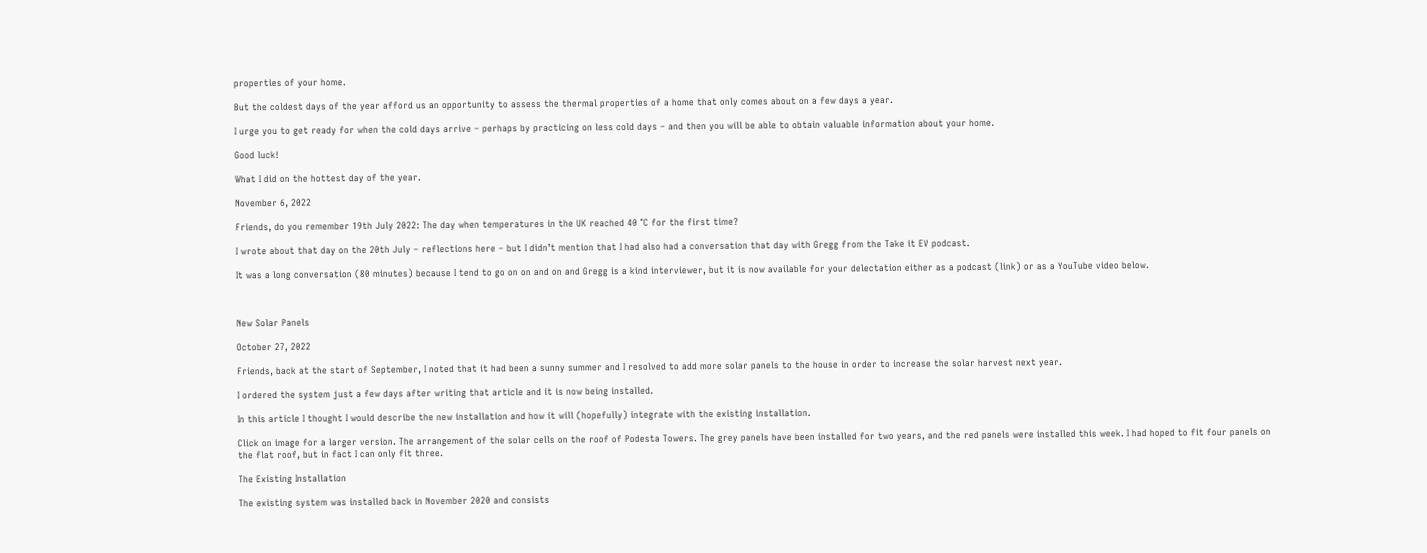properties of your home.

But the coldest days of the year afford us an opportunity to assess the thermal properties of a home that only comes about on a few days a year.

I urge you to get ready for when the cold days arrive – perhaps by practicing on less cold days – and then you will be able to obtain valuable information about your home.

Good luck!

What I did on the hottest day of the year.

November 6, 2022

Friends, do you remember 19th July 2022: The day when temperatures in the UK reached 40 °C for the first time?

I wrote about that day on the 20th July – reflections here – but I didn’t mention that I had also had a conversation that day with Gregg from the Take it EV podcast.

It was a long conversation (80 minutes) because I tend to go on on and on and Gregg is a kind interviewer, but it is now available for your delectation either as a podcast (link) or as a YouTube video below.



New Solar Panels

October 27, 2022

Friends, back at the start of September, I noted that it had been a sunny summer and I resolved to add more solar panels to the house in order to increase the solar harvest next year.

I ordered the system just a few days after writing that article and it is now being installed.

In this article I thought I would describe the new installation and how it will (hopefully) integrate with the existing installation.

Click on image for a larger version. The arrangement of the solar cells on the roof of Podesta Towers. The grey panels have been installed for two years, and the red panels were installed this week. I had hoped to fit four panels on the flat roof, but in fact I can only fit three.

The Existing Installation

The existing system was installed back in November 2020 and consists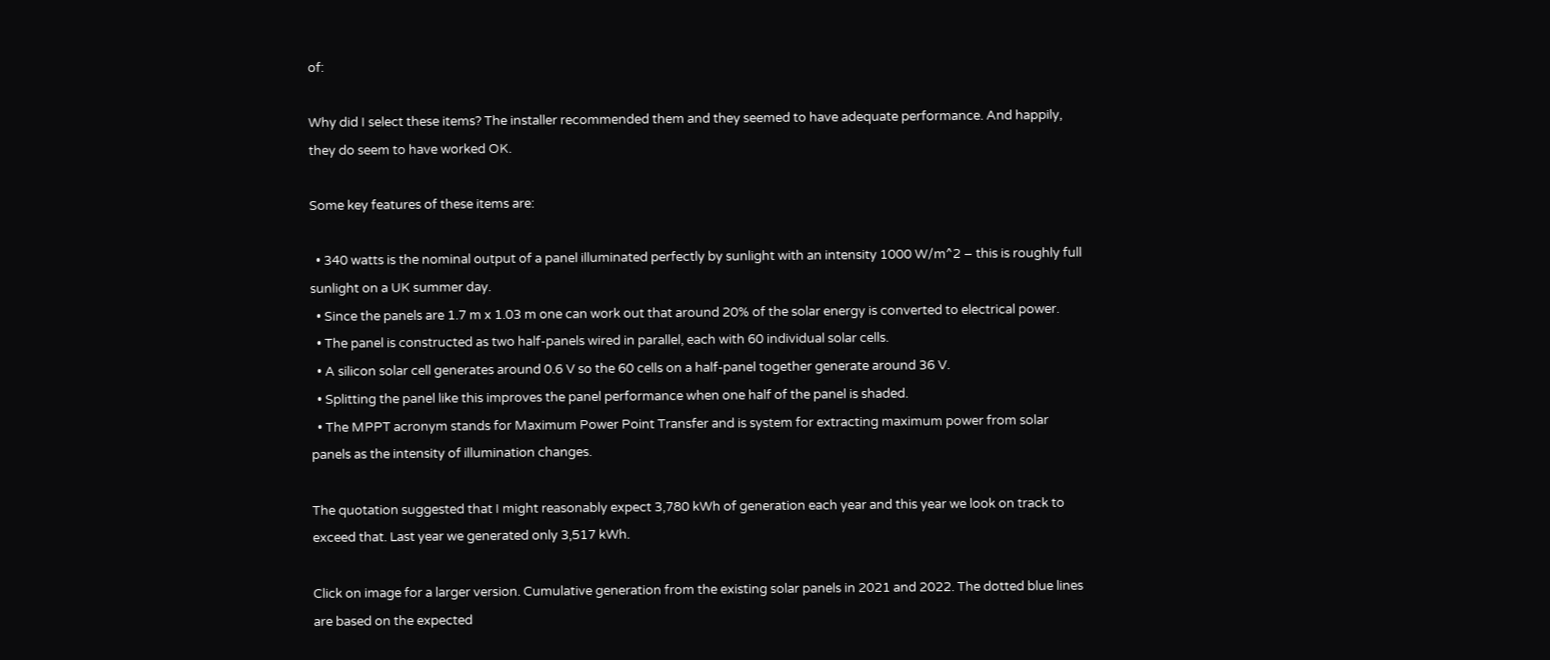of:

Why did I select these items? The installer recommended them and they seemed to have adequate performance. And happily, they do seem to have worked OK.

Some key features of these items are:

  • 340 watts is the nominal output of a panel illuminated perfectly by sunlight with an intensity 1000 W/m^2 – this is roughly full sunlight on a UK summer day.
  • Since the panels are 1.7 m x 1.03 m one can work out that around 20% of the solar energy is converted to electrical power.
  • The panel is constructed as two half-panels wired in parallel, each with 60 individual solar cells.
  • A silicon solar cell generates around 0.6 V so the 60 cells on a half-panel together generate around 36 V.
  • Splitting the panel like this improves the panel performance when one half of the panel is shaded.
  • The MPPT acronym stands for Maximum Power Point Transfer and is system for extracting maximum power from solar panels as the intensity of illumination changes.

The quotation suggested that I might reasonably expect 3,780 kWh of generation each year and this year we look on track to exceed that. Last year we generated only 3,517 kWh.

Click on image for a larger version. Cumulative generation from the existing solar panels in 2021 and 2022. The dotted blue lines are based on the expected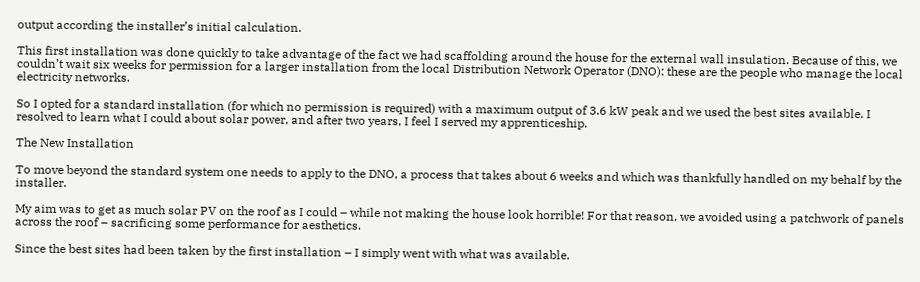output according the installer’s initial calculation.

This first installation was done quickly to take advantage of the fact we had scaffolding around the house for the external wall insulation. Because of this, we couldn’t wait six weeks for permission for a larger installation from the local Distribution Network Operator (DNO): these are the people who manage the local electricity networks.

So I opted for a standard installation (for which no permission is required) with a maximum output of 3.6 kW peak and we used the best sites available. I resolved to learn what I could about solar power, and after two years, I feel I served my apprenticeship.

The New Installation

To move beyond the standard system one needs to apply to the DNO, a process that takes about 6 weeks and which was thankfully handled on my behalf by the installer.

My aim was to get as much solar PV on the roof as I could – while not making the house look horrible! For that reason, we avoided using a patchwork of panels across the roof – sacrificing some performance for aesthetics.

Since the best sites had been taken by the first installation – I simply went with what was available.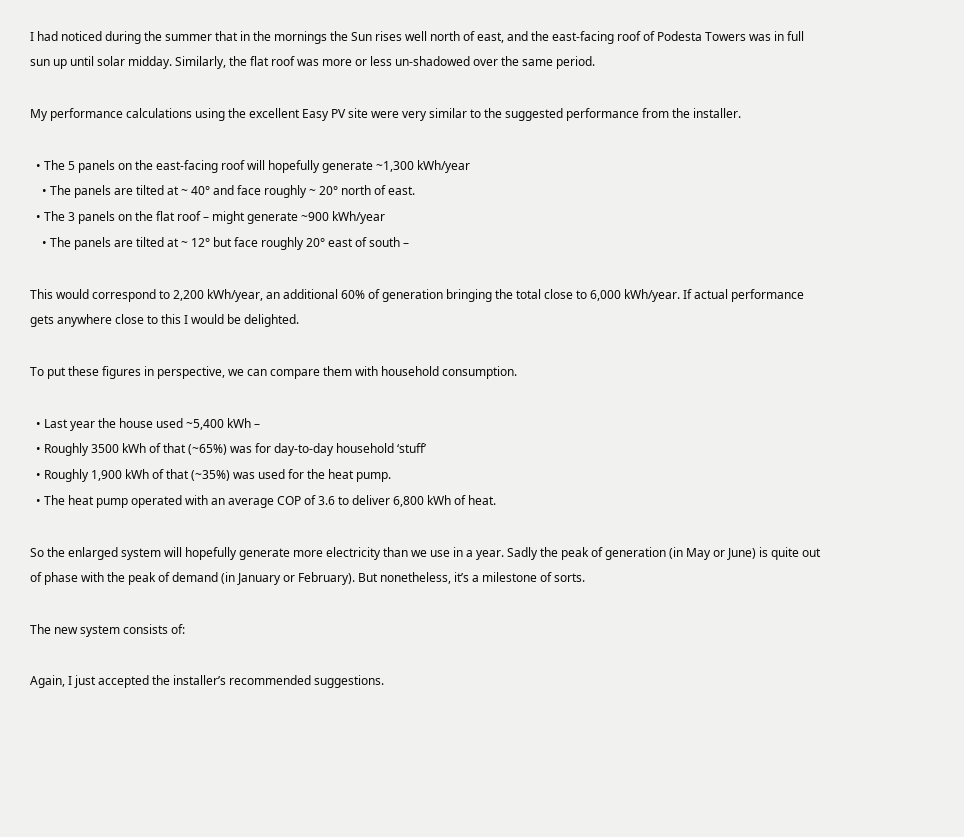I had noticed during the summer that in the mornings the Sun rises well north of east, and the east-facing roof of Podesta Towers was in full sun up until solar midday. Similarly, the flat roof was more or less un-shadowed over the same period.

My performance calculations using the excellent Easy PV site were very similar to the suggested performance from the installer.

  • The 5 panels on the east-facing roof will hopefully generate ~1,300 kWh/year
    • The panels are tilted at ~ 40° and face roughly ~ 20° north of east.
  • The 3 panels on the flat roof – might generate ~900 kWh/year
    • The panels are tilted at ~ 12° but face roughly 20° east of south –

This would correspond to 2,200 kWh/year, an additional 60% of generation bringing the total close to 6,000 kWh/year. If actual performance gets anywhere close to this I would be delighted.

To put these figures in perspective, we can compare them with household consumption.

  • Last year the house used ~5,400 kWh –
  • Roughly 3500 kWh of that (~65%) was for day-to-day household ‘stuff’
  • Roughly 1,900 kWh of that (~35%) was used for the heat pump.
  • The heat pump operated with an average COP of 3.6 to deliver 6,800 kWh of heat.

So the enlarged system will hopefully generate more electricity than we use in a year. Sadly the peak of generation (in May or June) is quite out of phase with the peak of demand (in January or February). But nonetheless, it’s a milestone of sorts.

The new system consists of:

Again, I just accepted the installer’s recommended suggestions.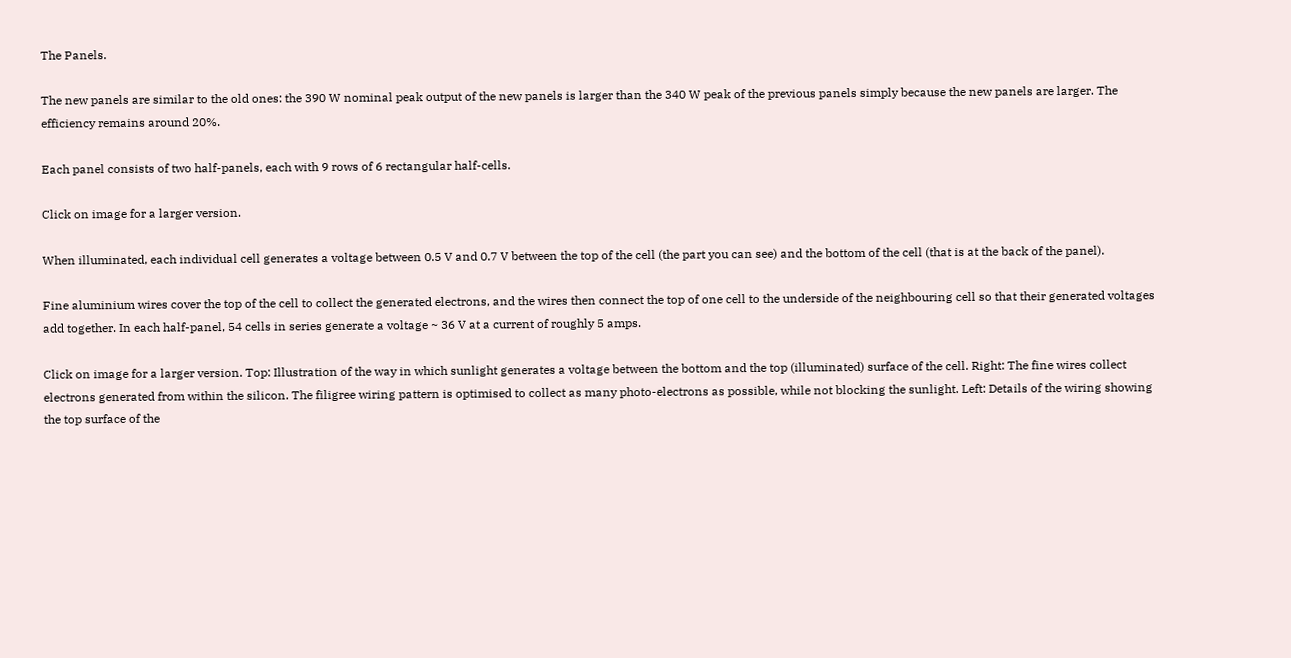The Panels.

The new panels are similar to the old ones: the 390 W nominal peak output of the new panels is larger than the 340 W peak of the previous panels simply because the new panels are larger. The efficiency remains around 20%.

Each panel consists of two half-panels, each with 9 rows of 6 rectangular half-cells.

Click on image for a larger version.

When illuminated, each individual cell generates a voltage between 0.5 V and 0.7 V between the top of the cell (the part you can see) and the bottom of the cell (that is at the back of the panel).

Fine aluminium wires cover the top of the cell to collect the generated electrons, and the wires then connect the top of one cell to the underside of the neighbouring cell so that their generated voltages add together. In each half-panel, 54 cells in series generate a voltage ~ 36 V at a current of roughly 5 amps.

Click on image for a larger version. Top: Illustration of the way in which sunlight generates a voltage between the bottom and the top (illuminated) surface of the cell. Right: The fine wires collect electrons generated from within the silicon. The filigree wiring pattern is optimised to collect as many photo-electrons as possible, while not blocking the sunlight. Left: Details of the wiring showing the top surface of the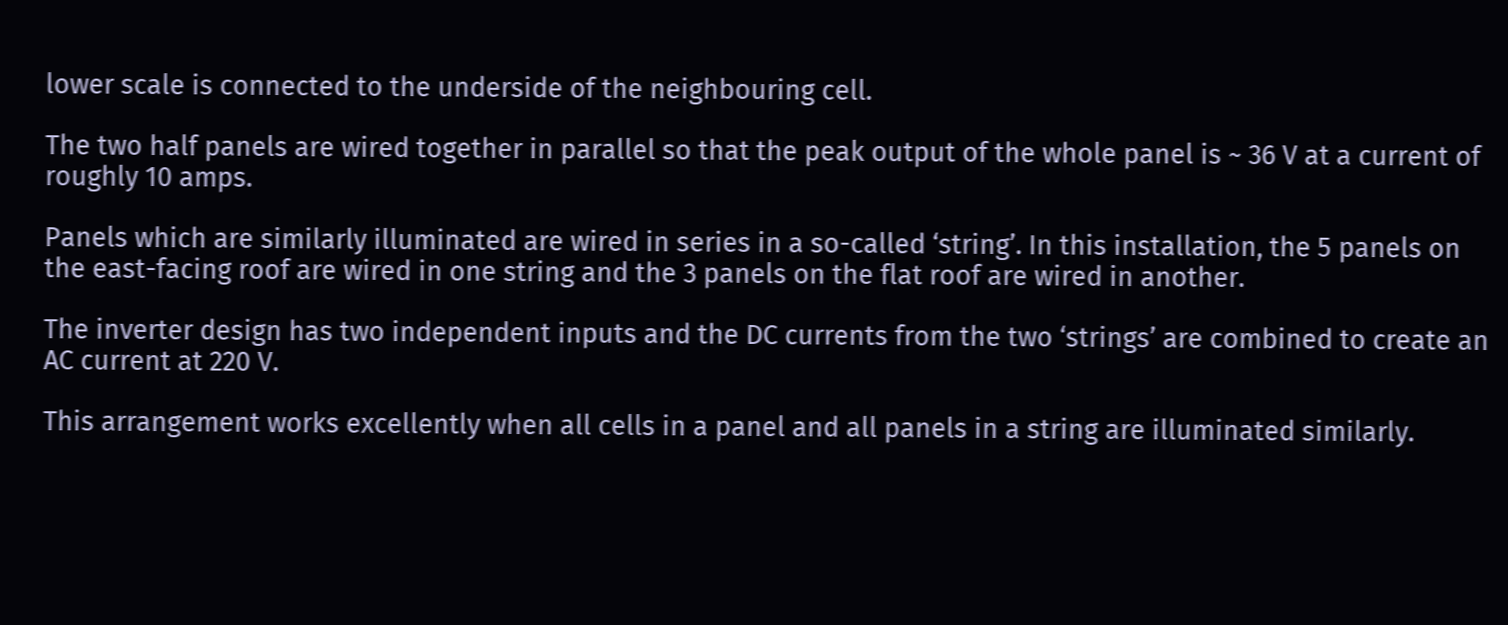lower scale is connected to the underside of the neighbouring cell.

The two half panels are wired together in parallel so that the peak output of the whole panel is ~ 36 V at a current of roughly 10 amps.

Panels which are similarly illuminated are wired in series in a so-called ‘string’. In this installation, the 5 panels on the east-facing roof are wired in one string and the 3 panels on the flat roof are wired in another.

The inverter design has two independent inputs and the DC currents from the two ‘strings’ are combined to create an AC current at 220 V.

This arrangement works excellently when all cells in a panel and all panels in a string are illuminated similarly.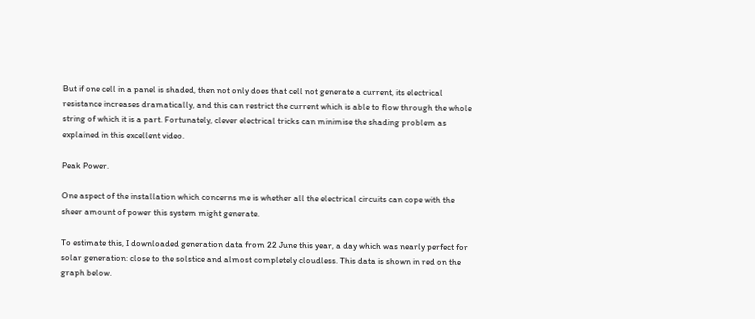But if one cell in a panel is shaded, then not only does that cell not generate a current, its electrical resistance increases dramatically, and this can restrict the current which is able to flow through the whole string of which it is a part. Fortunately, clever electrical tricks can minimise the shading problem as explained in this excellent video.

Peak Power.

One aspect of the installation which concerns me is whether all the electrical circuits can cope with the sheer amount of power this system might generate.

To estimate this, I downloaded generation data from 22 June this year, a day which was nearly perfect for solar generation: close to the solstice and almost completely cloudless. This data is shown in red on the graph below.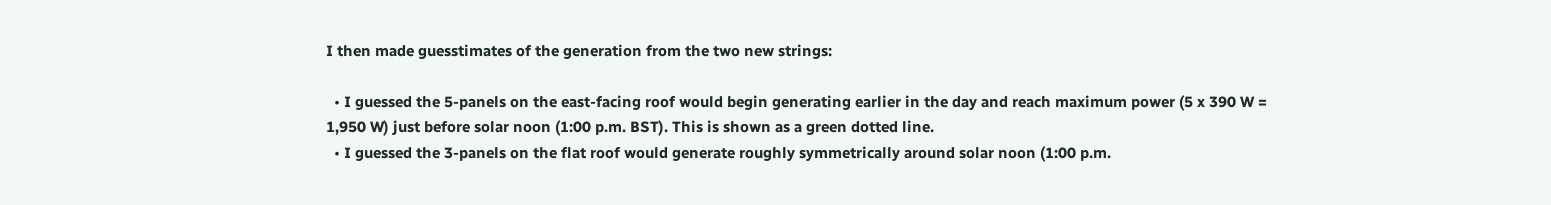I then made guesstimates of the generation from the two new strings:

  • I guessed the 5-panels on the east-facing roof would begin generating earlier in the day and reach maximum power (5 x 390 W = 1,950 W) just before solar noon (1:00 p.m. BST). This is shown as a green dotted line.
  • I guessed the 3-panels on the flat roof would generate roughly symmetrically around solar noon (1:00 p.m.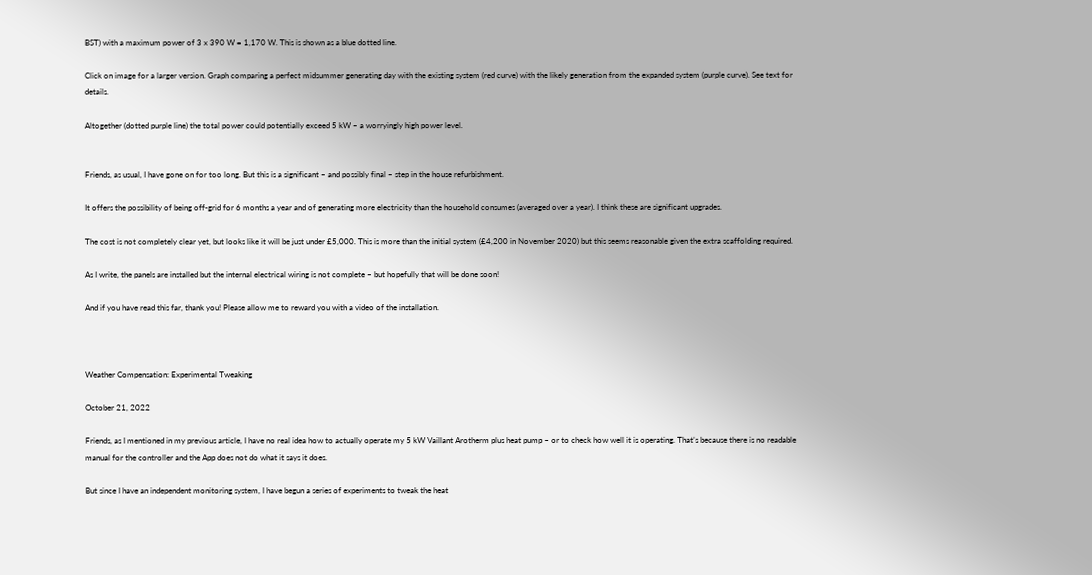BST) with a maximum power of 3 x 390 W = 1,170 W. This is shown as a blue dotted line.

Click on image for a larger version. Graph comparing a perfect midsummer generating day with the existing system (red curve) with the likely generation from the expanded system (purple curve). See text for details.

Altogether (dotted purple line) the total power could potentially exceed 5 kW – a worryingly high power level.


Friends, as usual, I have gone on for too long. But this is a significant – and possibly final – step in the house refurbishment.

It offers the possibility of being off-grid for 6 months a year and of generating more electricity than the household consumes (averaged over a year). I think these are significant upgrades.

The cost is not completely clear yet, but looks like it will be just under £5,000. This is more than the initial system (£4,200 in November 2020) but this seems reasonable given the extra scaffolding required.

As I write, the panels are installed but the internal electrical wiring is not complete – but hopefully that will be done soon!

And if you have read this far, thank you! Please allow me to reward you with a video of the installation.



Weather Compensation: Experimental Tweaking

October 21, 2022

Friends, as I mentioned in my previous article, I have no real idea how to actually operate my 5 kW Vaillant Arotherm plus heat pump – or to check how well it is operating. That’s because there is no readable manual for the controller and the App does not do what it says it does.

But since I have an independent monitoring system, I have begun a series of experiments to tweak the heat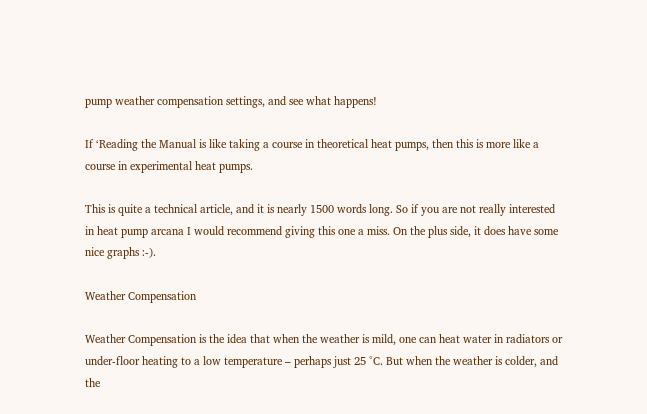pump weather compensation settings, and see what happens!

If ‘Reading the Manual is like taking a course in theoretical heat pumps, then this is more like a course in experimental heat pumps.

This is quite a technical article, and it is nearly 1500 words long. So if you are not really interested in heat pump arcana I would recommend giving this one a miss. On the plus side, it does have some nice graphs :-).

Weather Compensation

Weather Compensation is the idea that when the weather is mild, one can heat water in radiators or under-floor heating to a low temperature – perhaps just 25 °C. But when the weather is colder, and the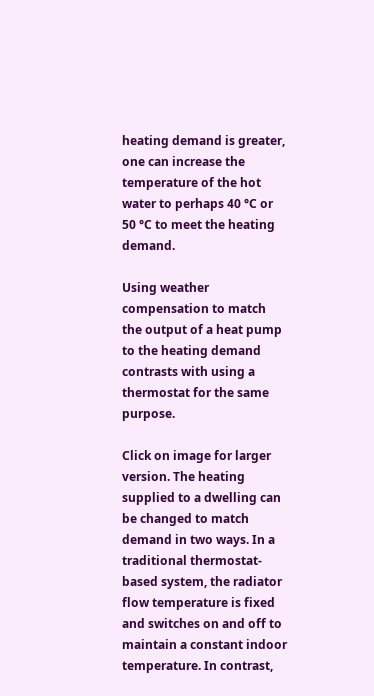heating demand is greater, one can increase the temperature of the hot water to perhaps 40 °C or 50 °C to meet the heating demand.

Using weather compensation to match the output of a heat pump to the heating demand contrasts with using a thermostat for the same purpose.

Click on image for larger version. The heating supplied to a dwelling can be changed to match demand in two ways. In a traditional thermostat-based system, the radiator flow temperature is fixed and switches on and off to maintain a constant indoor temperature. In contrast,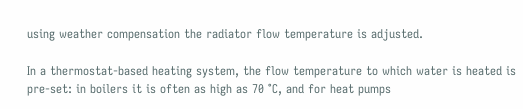using weather compensation the radiator flow temperature is adjusted.

In a thermostat-based heating system, the flow temperature to which water is heated is pre-set: in boilers it is often as high as 70 °C, and for heat pumps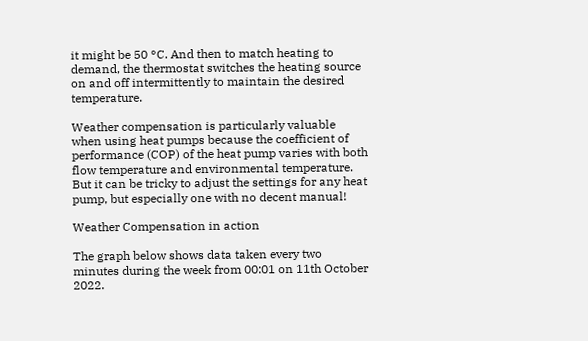it might be 50 °C. And then to match heating to demand, the thermostat switches the heating source on and off intermittently to maintain the desired temperature.

Weather compensation is particularly valuable when using heat pumps because the coefficient of performance (COP) of the heat pump varies with both flow temperature and environmental temperature. But it can be tricky to adjust the settings for any heat pump, but especially one with no decent manual!

Weather Compensation in action

The graph below shows data taken every two minutes during the week from 00:01 on 11th October 2022.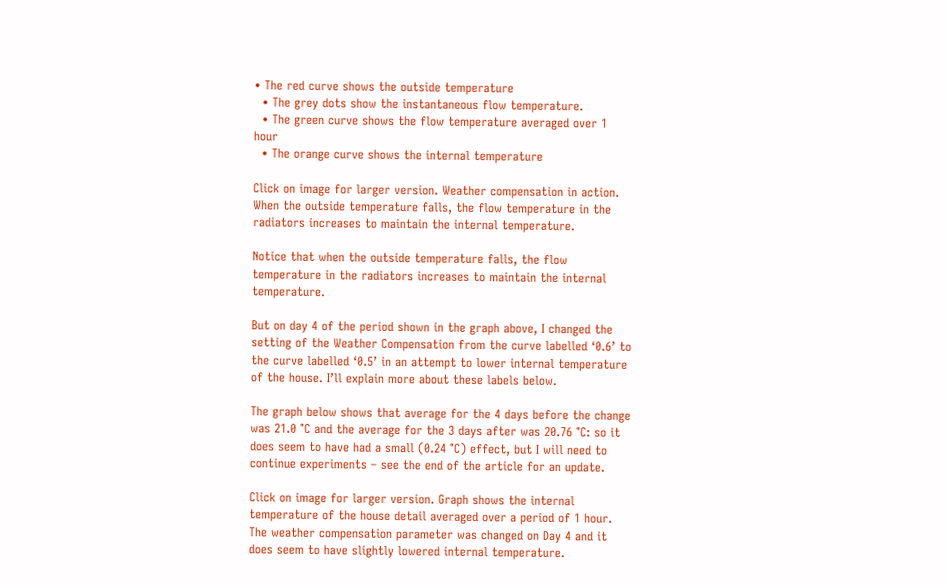• The red curve shows the outside temperature
  • The grey dots show the instantaneous flow temperature.
  • The green curve shows the flow temperature averaged over 1 hour
  • The orange curve shows the internal temperature

Click on image for larger version. Weather compensation in action. When the outside temperature falls, the flow temperature in the radiators increases to maintain the internal temperature.

Notice that when the outside temperature falls, the flow temperature in the radiators increases to maintain the internal temperature.

But on day 4 of the period shown in the graph above, I changed the setting of the Weather Compensation from the curve labelled ‘0.6’ to the curve labelled ‘0.5’ in an attempt to lower internal temperature of the house. I’ll explain more about these labels below.

The graph below shows that average for the 4 days before the change was 21.0 °C and the average for the 3 days after was 20.76 °C: so it does seem to have had a small (0.24 °C) effect, but I will need to continue experiments – see the end of the article for an update.

Click on image for larger version. Graph shows the internal temperature of the house detail averaged over a period of 1 hour. The weather compensation parameter was changed on Day 4 and it does seem to have slightly lowered internal temperature.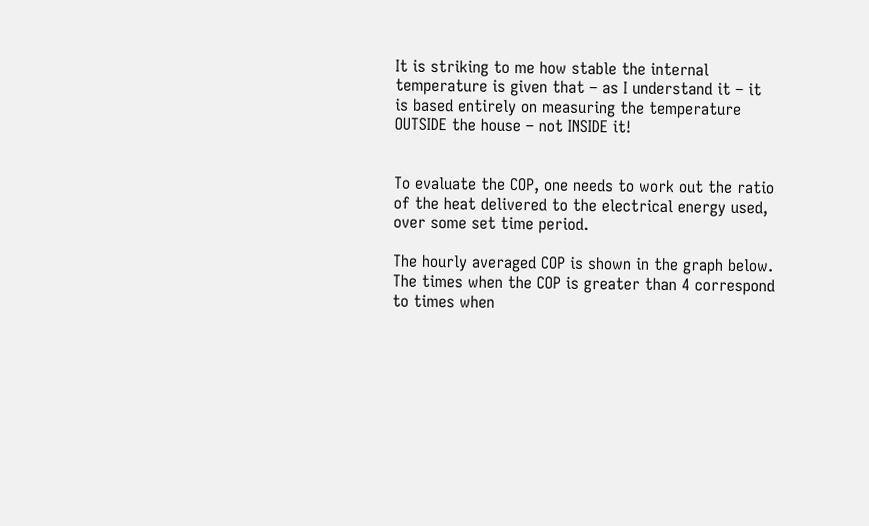It is striking to me how stable the internal temperature is given that – as I understand it – it is based entirely on measuring the temperature OUTSIDE the house – not INSIDE it!


To evaluate the COP, one needs to work out the ratio of the heat delivered to the electrical energy used, over some set time period.

The hourly averaged COP is shown in the graph below. The times when the COP is greater than 4 correspond to times when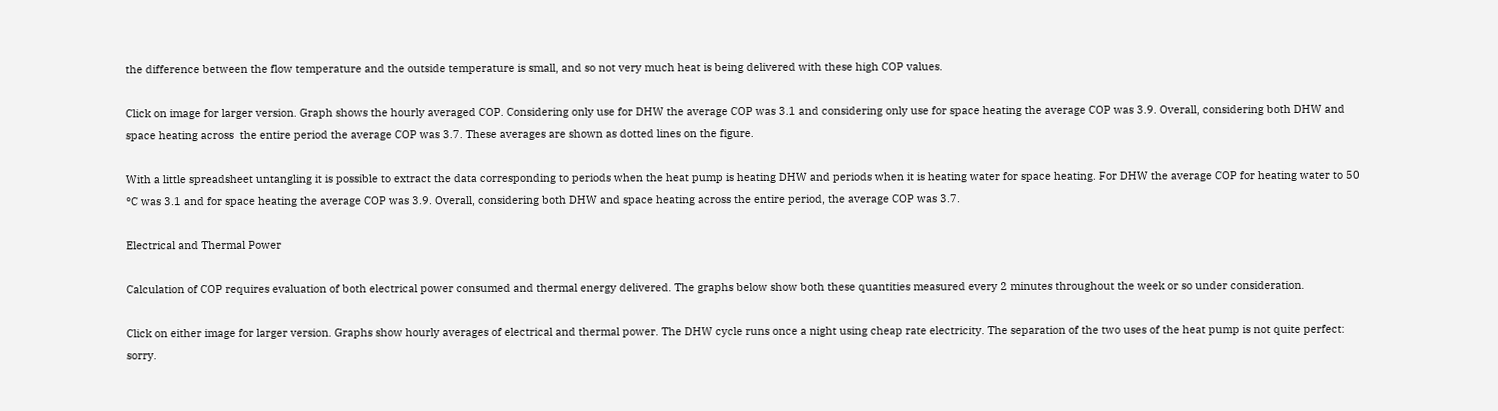the difference between the flow temperature and the outside temperature is small, and so not very much heat is being delivered with these high COP values.

Click on image for larger version. Graph shows the hourly averaged COP. Considering only use for DHW the average COP was 3.1 and considering only use for space heating the average COP was 3.9. Overall, considering both DHW and space heating across  the entire period the average COP was 3.7. These averages are shown as dotted lines on the figure.

With a little spreadsheet untangling it is possible to extract the data corresponding to periods when the heat pump is heating DHW and periods when it is heating water for space heating. For DHW the average COP for heating water to 50 °C was 3.1 and for space heating the average COP was 3.9. Overall, considering both DHW and space heating across the entire period, the average COP was 3.7.

Electrical and Thermal Power

Calculation of COP requires evaluation of both electrical power consumed and thermal energy delivered. The graphs below show both these quantities measured every 2 minutes throughout the week or so under consideration.

Click on either image for larger version. Graphs show hourly averages of electrical and thermal power. The DHW cycle runs once a night using cheap rate electricity. The separation of the two uses of the heat pump is not quite perfect: sorry.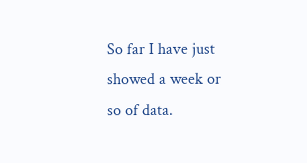So far I have just showed a week or so of data.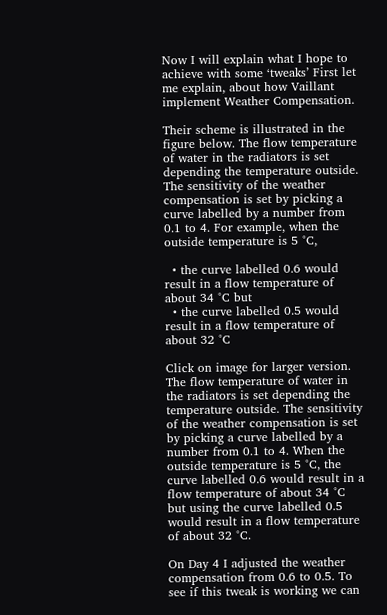Now I will explain what I hope to achieve with some ‘tweaks’ First let me explain, about how Vaillant implement Weather Compensation.

Their scheme is illustrated in the figure below. The flow temperature of water in the radiators is set depending the temperature outside. The sensitivity of the weather compensation is set by picking a curve labelled by a number from 0.1 to 4. For example, when the outside temperature is 5 °C,

  • the curve labelled 0.6 would result in a flow temperature of about 34 °C but
  • the curve labelled 0.5 would result in a flow temperature of about 32 °C

Click on image for larger version. The flow temperature of water in the radiators is set depending the temperature outside. The sensitivity of the weather compensation is set by picking a curve labelled by a number from 0.1 to 4. When the outside temperature is 5 °C, the curve labelled 0.6 would result in a flow temperature of about 34 °C but using the curve labelled 0.5 would result in a flow temperature of about 32 °C.

On Day 4 I adjusted the weather compensation from 0.6 to 0.5. To see if this tweak is working we can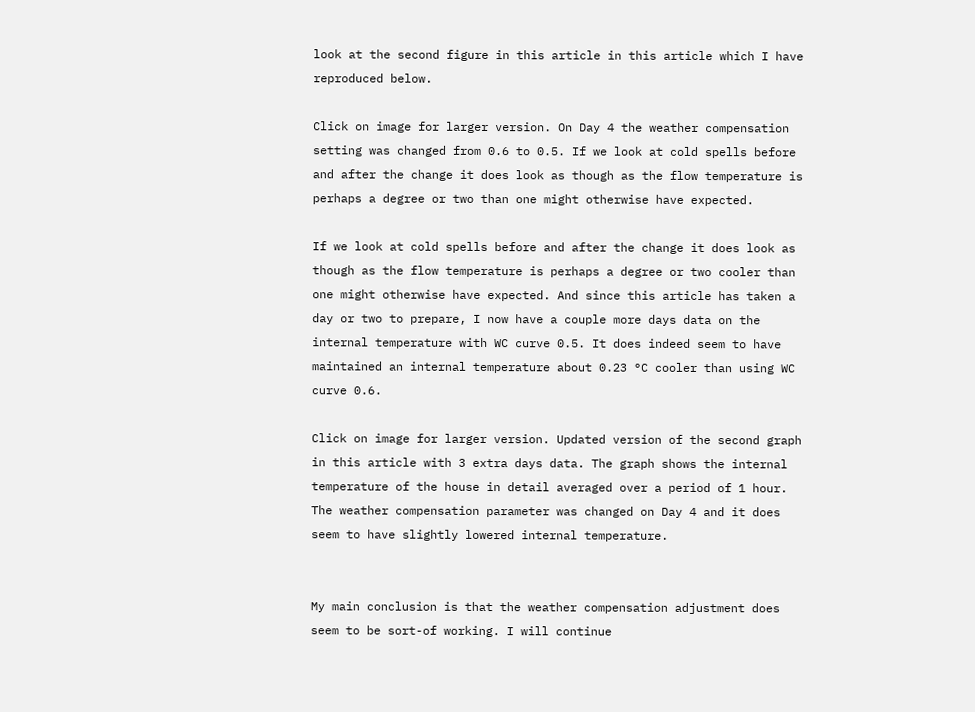look at the second figure in this article in this article which I have reproduced below.

Click on image for larger version. On Day 4 the weather compensation setting was changed from 0.6 to 0.5. If we look at cold spells before and after the change it does look as though as the flow temperature is perhaps a degree or two than one might otherwise have expected.

If we look at cold spells before and after the change it does look as though as the flow temperature is perhaps a degree or two cooler than one might otherwise have expected. And since this article has taken a day or two to prepare, I now have a couple more days data on the internal temperature with WC curve 0.5. It does indeed seem to have maintained an internal temperature about 0.23 °C cooler than using WC curve 0.6.

Click on image for larger version. Updated version of the second graph in this article with 3 extra days data. The graph shows the internal temperature of the house in detail averaged over a period of 1 hour. The weather compensation parameter was changed on Day 4 and it does seem to have slightly lowered internal temperature.


My main conclusion is that the weather compensation adjustment does seem to be sort-of working. I will continue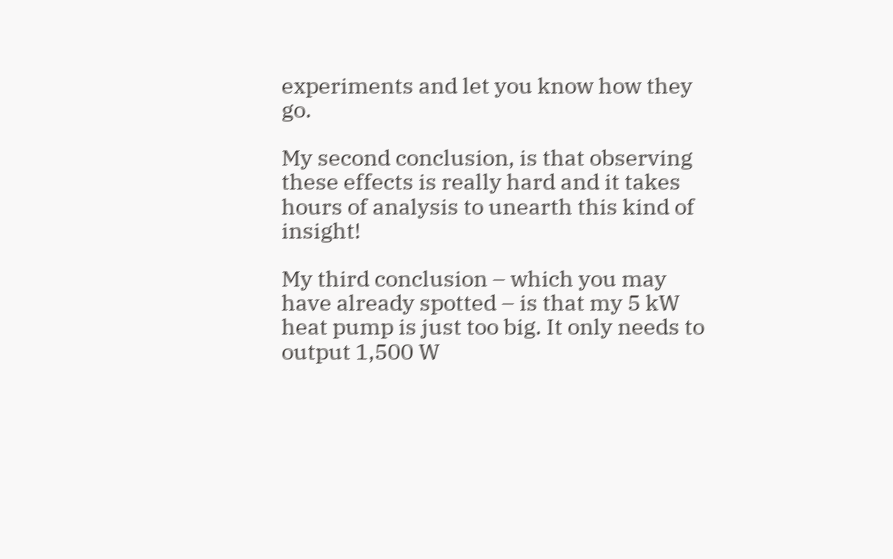experiments and let you know how they go.

My second conclusion, is that observing these effects is really hard and it takes hours of analysis to unearth this kind of insight!

My third conclusion – which you may have already spotted – is that my 5 kW heat pump is just too big. It only needs to output 1,500 W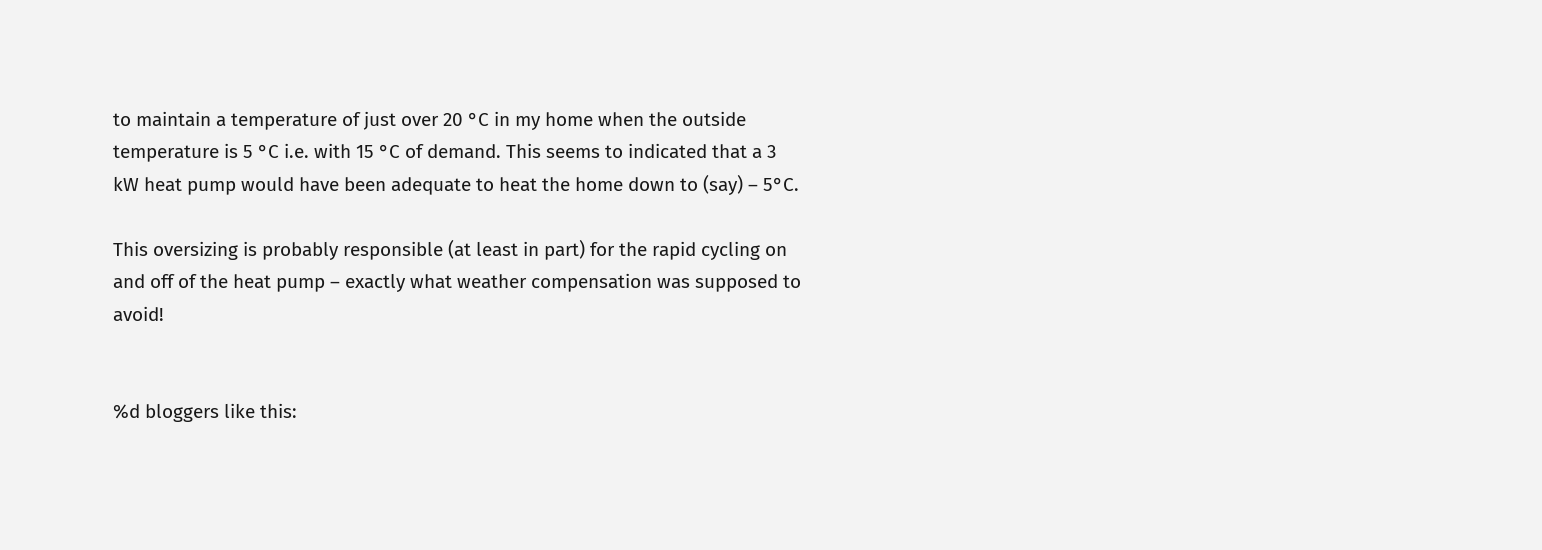to maintain a temperature of just over 20 °C in my home when the outside temperature is 5 °C i.e. with 15 °C of demand. This seems to indicated that a 3 kW heat pump would have been adequate to heat the home down to (say) – 5°C.

This oversizing is probably responsible (at least in part) for the rapid cycling on and off of the heat pump – exactly what weather compensation was supposed to avoid!


%d bloggers like this: